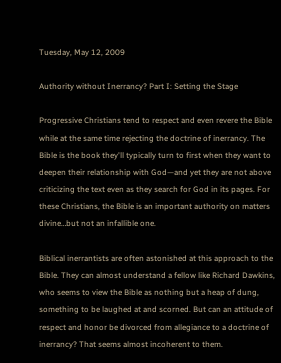Tuesday, May 12, 2009

Authority without Inerrancy? Part I: Setting the Stage

Progressive Christians tend to respect and even revere the Bible while at the same time rejecting the doctrine of inerrancy. The Bible is the book they'll typically turn to first when they want to deepen their relationship with God—and yet they are not above criticizing the text even as they search for God in its pages. For these Christians, the Bible is an important authority on matters divine…but not an infallible one.

Biblical inerrantists are often astonished at this approach to the Bible. They can almost understand a fellow like Richard Dawkins, who seems to view the Bible as nothing but a heap of dung, something to be laughed at and scorned. But can an attitude of respect and honor be divorced from allegiance to a doctrine of inerrancy? That seems almost incoherent to them.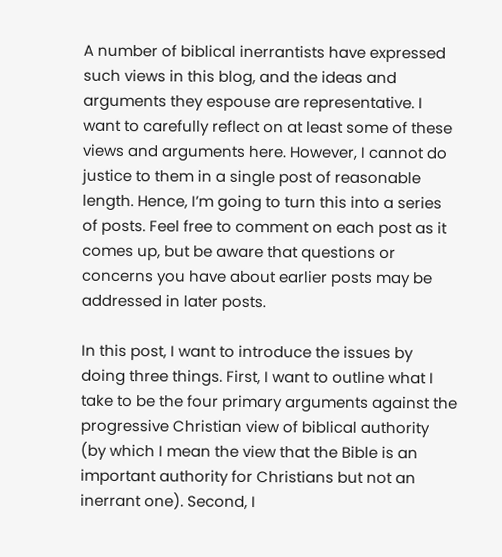A number of biblical inerrantists have expressed such views in this blog, and the ideas and arguments they espouse are representative. I want to carefully reflect on at least some of these views and arguments here. However, I cannot do justice to them in a single post of reasonable length. Hence, I’m going to turn this into a series of posts. Feel free to comment on each post as it comes up, but be aware that questions or concerns you have about earlier posts may be addressed in later posts.

In this post, I want to introduce the issues by doing three things. First, I want to outline what I take to be the four primary arguments against the progressive Christian view of biblical authority (by which I mean the view that the Bible is an important authority for Christians but not an inerrant one). Second, I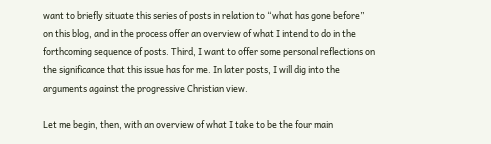want to briefly situate this series of posts in relation to “what has gone before” on this blog, and in the process offer an overview of what I intend to do in the forthcoming sequence of posts. Third, I want to offer some personal reflections on the significance that this issue has for me. In later posts, I will dig into the arguments against the progressive Christian view.

Let me begin, then, with an overview of what I take to be the four main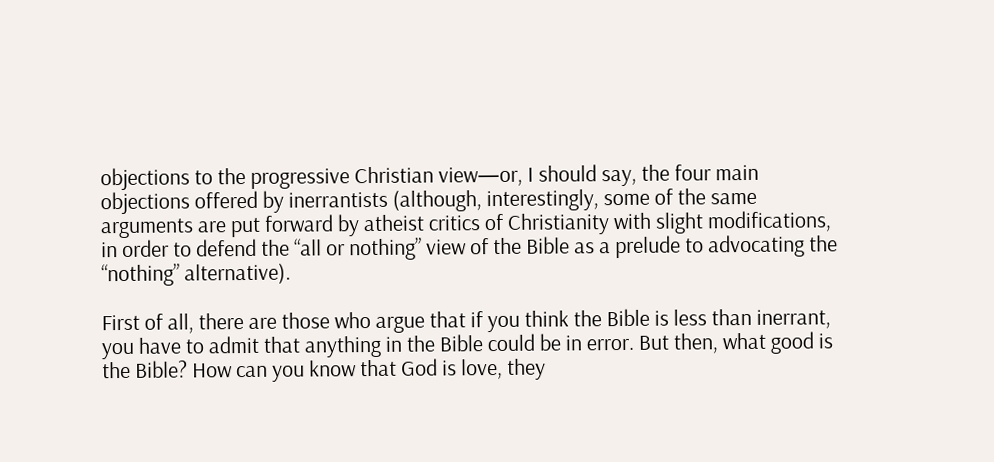objections to the progressive Christian view—or, I should say, the four main objections offered by inerrantists (although, interestingly, some of the same arguments are put forward by atheist critics of Christianity with slight modifications, in order to defend the “all or nothing” view of the Bible as a prelude to advocating the “nothing” alternative).

First of all, there are those who argue that if you think the Bible is less than inerrant, you have to admit that anything in the Bible could be in error. But then, what good is the Bible? How can you know that God is love, they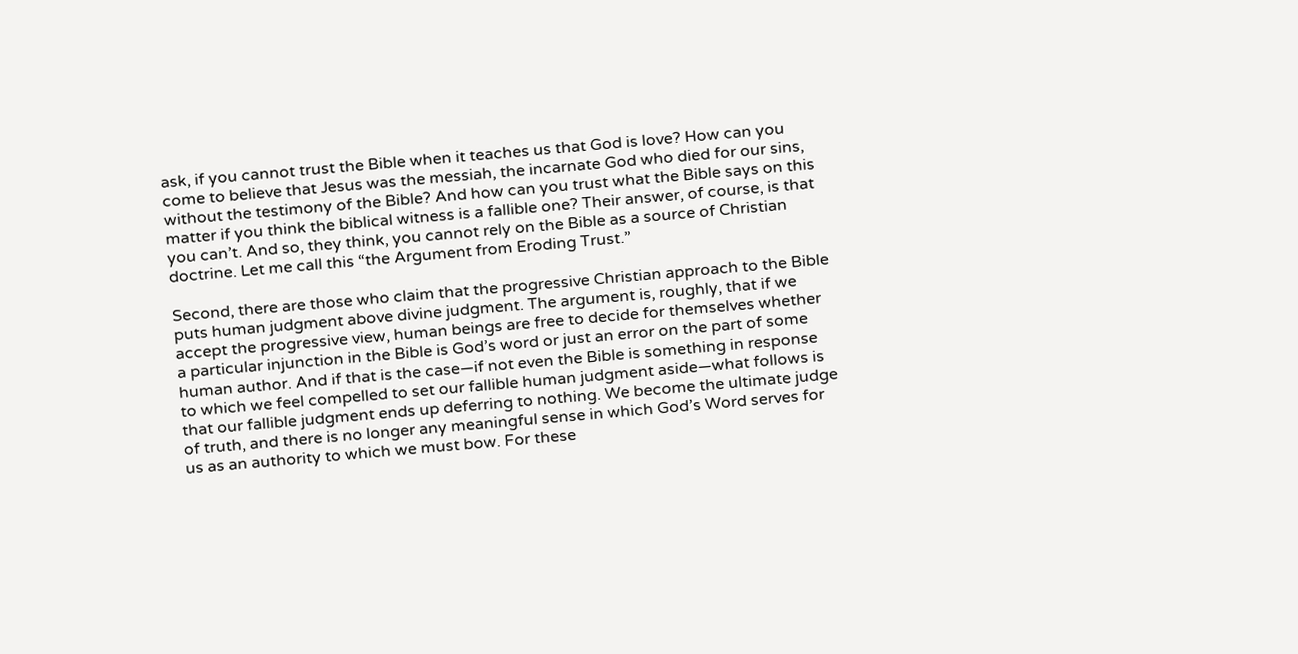ask, if you cannot trust the Bible when it teaches us that God is love? How can you come to believe that Jesus was the messiah, the incarnate God who died for our sins, without the testimony of the Bible? And how can you trust what the Bible says on this matter if you think the biblical witness is a fallible one? Their answer, of course, is that you can’t. And so, they think, you cannot rely on the Bible as a source of Christian doctrine. Let me call this “the Argument from Eroding Trust.”

Second, there are those who claim that the progressive Christian approach to the Bible puts human judgment above divine judgment. The argument is, roughly, that if we accept the progressive view, human beings are free to decide for themselves whether a particular injunction in the Bible is God’s word or just an error on the part of some human author. And if that is the case—if not even the Bible is something in response to which we feel compelled to set our fallible human judgment aside—what follows is that our fallible judgment ends up deferring to nothing. We become the ultimate judge of truth, and there is no longer any meaningful sense in which God’s Word serves for us as an authority to which we must bow. For these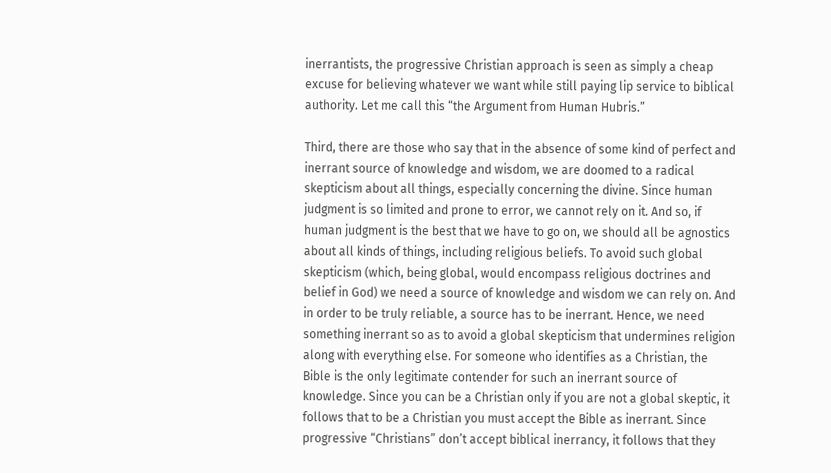inerrantists, the progressive Christian approach is seen as simply a cheap excuse for believing whatever we want while still paying lip service to biblical authority. Let me call this “the Argument from Human Hubris.”

Third, there are those who say that in the absence of some kind of perfect and inerrant source of knowledge and wisdom, we are doomed to a radical skepticism about all things, especially concerning the divine. Since human judgment is so limited and prone to error, we cannot rely on it. And so, if human judgment is the best that we have to go on, we should all be agnostics about all kinds of things, including religious beliefs. To avoid such global skepticism (which, being global, would encompass religious doctrines and belief in God) we need a source of knowledge and wisdom we can rely on. And in order to be truly reliable, a source has to be inerrant. Hence, we need something inerrant so as to avoid a global skepticism that undermines religion along with everything else. For someone who identifies as a Christian, the Bible is the only legitimate contender for such an inerrant source of knowledge. Since you can be a Christian only if you are not a global skeptic, it follows that to be a Christian you must accept the Bible as inerrant. Since progressive “Christians” don’t accept biblical inerrancy, it follows that they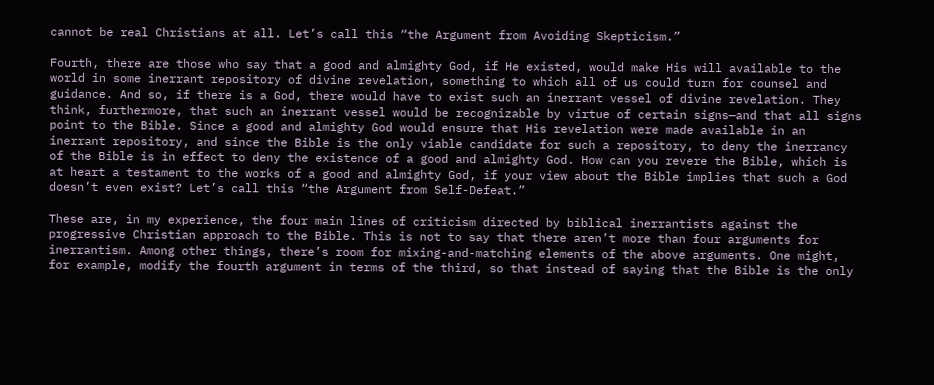cannot be real Christians at all. Let’s call this “the Argument from Avoiding Skepticism.”

Fourth, there are those who say that a good and almighty God, if He existed, would make His will available to the world in some inerrant repository of divine revelation, something to which all of us could turn for counsel and guidance. And so, if there is a God, there would have to exist such an inerrant vessel of divine revelation. They think, furthermore, that such an inerrant vessel would be recognizable by virtue of certain signs—and that all signs point to the Bible. Since a good and almighty God would ensure that His revelation were made available in an inerrant repository, and since the Bible is the only viable candidate for such a repository, to deny the inerrancy of the Bible is in effect to deny the existence of a good and almighty God. How can you revere the Bible, which is at heart a testament to the works of a good and almighty God, if your view about the Bible implies that such a God doesn’t even exist? Let’s call this “the Argument from Self-Defeat.”

These are, in my experience, the four main lines of criticism directed by biblical inerrantists against the progressive Christian approach to the Bible. This is not to say that there aren’t more than four arguments for inerrantism. Among other things, there’s room for mixing-and-matching elements of the above arguments. One might, for example, modify the fourth argument in terms of the third, so that instead of saying that the Bible is the only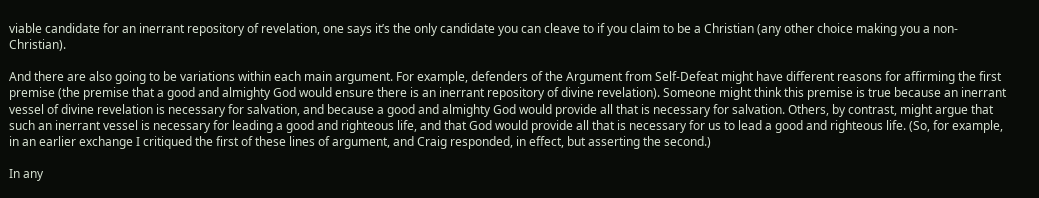viable candidate for an inerrant repository of revelation, one says it’s the only candidate you can cleave to if you claim to be a Christian (any other choice making you a non-Christian).

And there are also going to be variations within each main argument. For example, defenders of the Argument from Self-Defeat might have different reasons for affirming the first premise (the premise that a good and almighty God would ensure there is an inerrant repository of divine revelation). Someone might think this premise is true because an inerrant vessel of divine revelation is necessary for salvation, and because a good and almighty God would provide all that is necessary for salvation. Others, by contrast, might argue that such an inerrant vessel is necessary for leading a good and righteous life, and that God would provide all that is necessary for us to lead a good and righteous life. (So, for example, in an earlier exchange I critiqued the first of these lines of argument, and Craig responded, in effect, but asserting the second.)

In any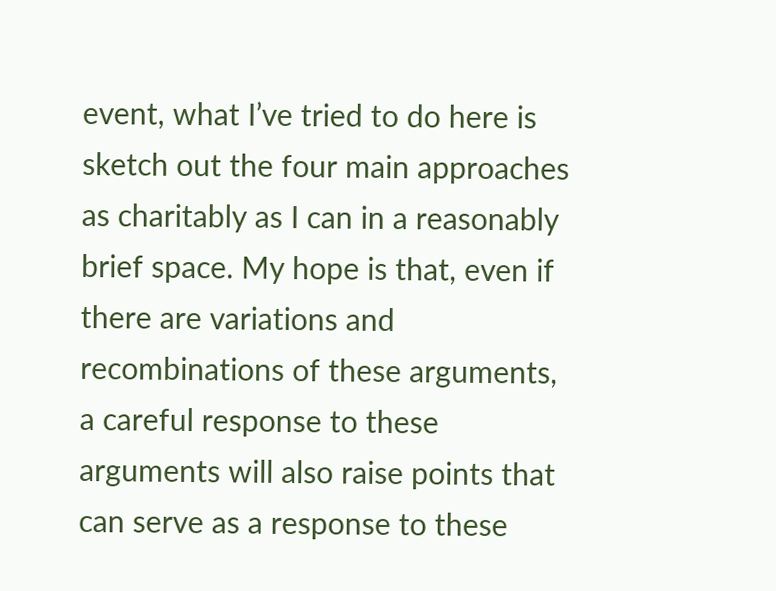event, what I’ve tried to do here is sketch out the four main approaches as charitably as I can in a reasonably brief space. My hope is that, even if there are variations and recombinations of these arguments, a careful response to these arguments will also raise points that can serve as a response to these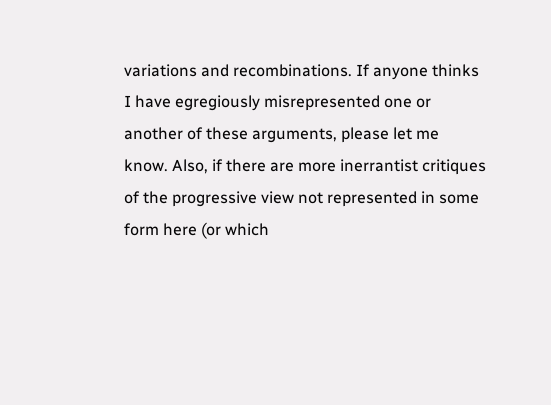variations and recombinations. If anyone thinks I have egregiously misrepresented one or another of these arguments, please let me know. Also, if there are more inerrantist critiques of the progressive view not represented in some form here (or which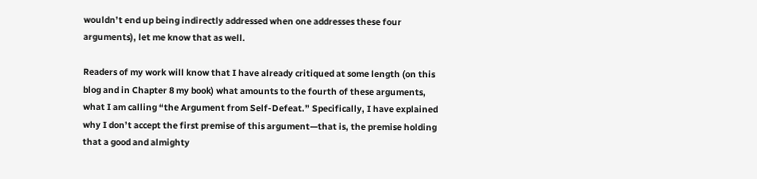wouldn’t end up being indirectly addressed when one addresses these four arguments), let me know that as well.

Readers of my work will know that I have already critiqued at some length (on this blog and in Chapter 8 my book) what amounts to the fourth of these arguments, what I am calling “the Argument from Self-Defeat.” Specifically, I have explained why I don’t accept the first premise of this argument—that is, the premise holding that a good and almighty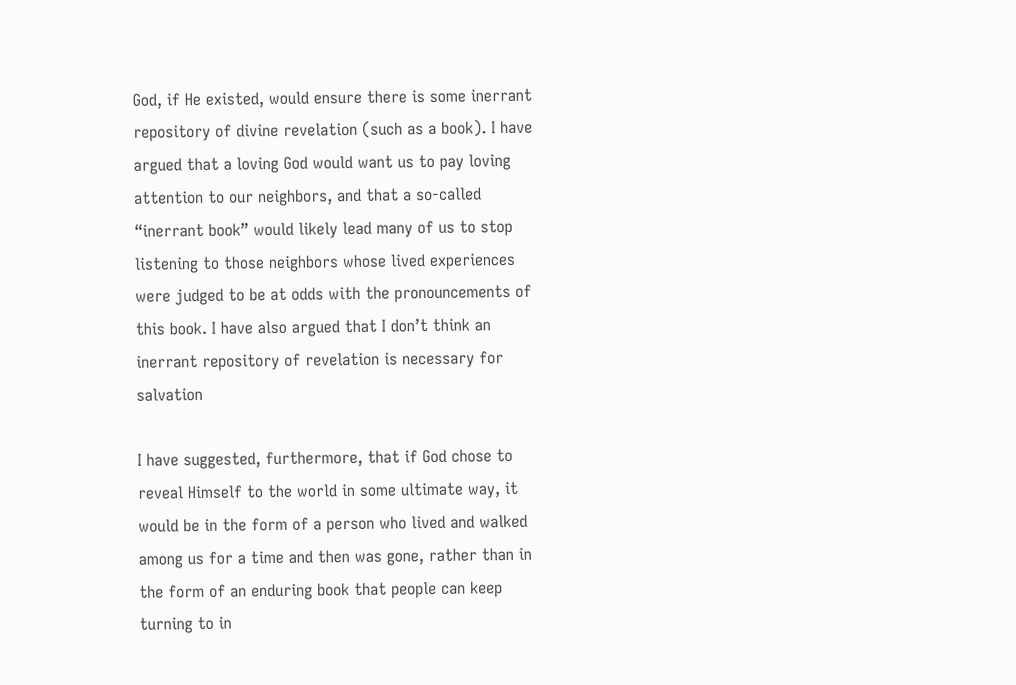God, if He existed, would ensure there is some inerrant repository of divine revelation (such as a book). I have argued that a loving God would want us to pay loving attention to our neighbors, and that a so-called “inerrant book” would likely lead many of us to stop listening to those neighbors whose lived experiences were judged to be at odds with the pronouncements of this book. I have also argued that I don’t think an inerrant repository of revelation is necessary for salvation

I have suggested, furthermore, that if God chose to reveal Himself to the world in some ultimate way, it would be in the form of a person who lived and walked among us for a time and then was gone, rather than in the form of an enduring book that people can keep turning to in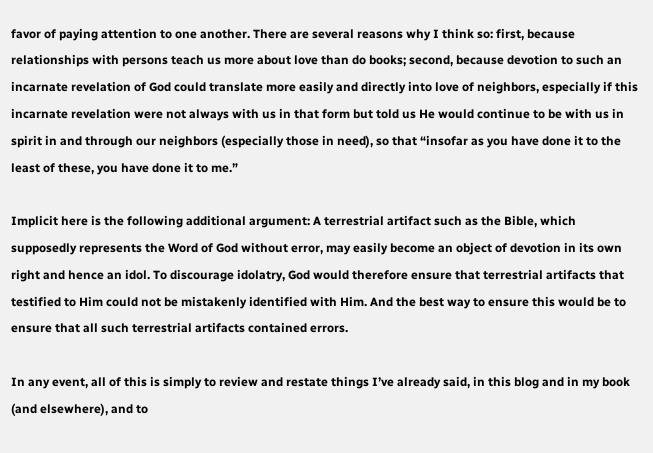favor of paying attention to one another. There are several reasons why I think so: first, because relationships with persons teach us more about love than do books; second, because devotion to such an incarnate revelation of God could translate more easily and directly into love of neighbors, especially if this incarnate revelation were not always with us in that form but told us He would continue to be with us in spirit in and through our neighbors (especially those in need), so that “insofar as you have done it to the least of these, you have done it to me.”

Implicit here is the following additional argument: A terrestrial artifact such as the Bible, which supposedly represents the Word of God without error, may easily become an object of devotion in its own right and hence an idol. To discourage idolatry, God would therefore ensure that terrestrial artifacts that testified to Him could not be mistakenly identified with Him. And the best way to ensure this would be to ensure that all such terrestrial artifacts contained errors.

In any event, all of this is simply to review and restate things I’ve already said, in this blog and in my book (and elsewhere), and to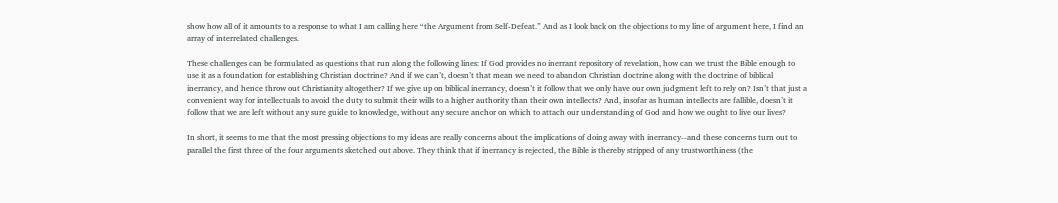show how all of it amounts to a response to what I am calling here “the Argument from Self-Defeat.” And as I look back on the objections to my line of argument here, I find an array of interrelated challenges.

These challenges can be formulated as questions that run along the following lines: If God provides no inerrant repository of revelation, how can we trust the Bible enough to use it as a foundation for establishing Christian doctrine? And if we can’t, doesn’t that mean we need to abandon Christian doctrine along with the doctrine of biblical inerrancy, and hence throw out Christianity altogether? If we give up on biblical inerrancy, doesn’t it follow that we only have our own judgment left to rely on? Isn’t that just a convenient way for intellectuals to avoid the duty to submit their wills to a higher authority than their own intellects? And, insofar as human intellects are fallible, doesn’t it follow that we are left without any sure guide to knowledge, without any secure anchor on which to attach our understanding of God and how we ought to live our lives?

In short, it seems to me that the most pressing objections to my ideas are really concerns about the implications of doing away with inerrancy--and these concerns turn out to parallel the first three of the four arguments sketched out above. They think that if inerrancy is rejected, the Bible is thereby stripped of any trustworthiness (the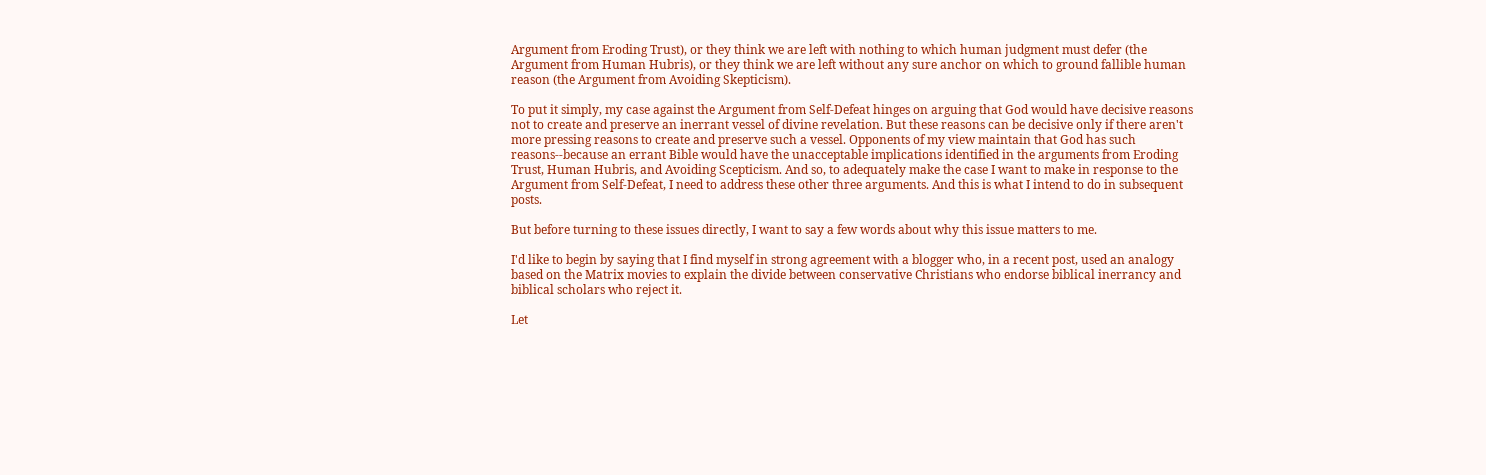Argument from Eroding Trust), or they think we are left with nothing to which human judgment must defer (the Argument from Human Hubris), or they think we are left without any sure anchor on which to ground fallible human reason (the Argument from Avoiding Skepticism).

To put it simply, my case against the Argument from Self-Defeat hinges on arguing that God would have decisive reasons not to create and preserve an inerrant vessel of divine revelation. But these reasons can be decisive only if there aren't more pressing reasons to create and preserve such a vessel. Opponents of my view maintain that God has such reasons--because an errant Bible would have the unacceptable implications identified in the arguments from Eroding Trust, Human Hubris, and Avoiding Scepticism. And so, to adequately make the case I want to make in response to the Argument from Self-Defeat, I need to address these other three arguments. And this is what I intend to do in subsequent posts.

But before turning to these issues directly, I want to say a few words about why this issue matters to me.

I'd like to begin by saying that I find myself in strong agreement with a blogger who, in a recent post, used an analogy based on the Matrix movies to explain the divide between conservative Christians who endorse biblical inerrancy and biblical scholars who reject it.

Let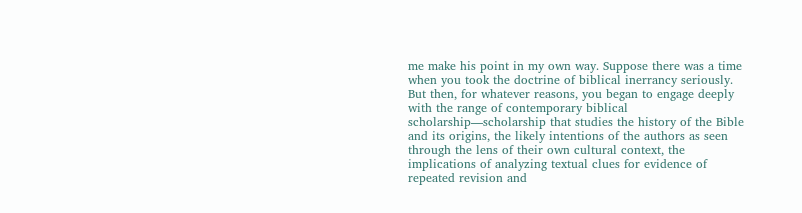me make his point in my own way. Suppose there was a time when you took the doctrine of biblical inerrancy seriously. But then, for whatever reasons, you began to engage deeply with the range of contemporary biblical scholarship—scholarship that studies the history of the Bible and its origins, the likely intentions of the authors as seen through the lens of their own cultural context, the implications of analyzing textual clues for evidence of repeated revision and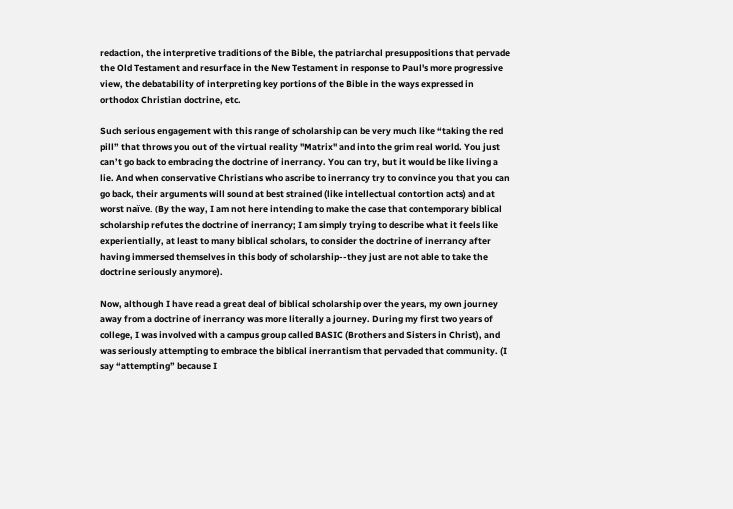redaction, the interpretive traditions of the Bible, the patriarchal presuppositions that pervade the Old Testament and resurface in the New Testament in response to Paul's more progressive view, the debatability of interpreting key portions of the Bible in the ways expressed in orthodox Christian doctrine, etc.

Such serious engagement with this range of scholarship can be very much like “taking the red pill” that throws you out of the virtual reality "Matrix" and into the grim real world. You just can’t go back to embracing the doctrine of inerrancy. You can try, but it would be like living a lie. And when conservative Christians who ascribe to inerrancy try to convince you that you can go back, their arguments will sound at best strained (like intellectual contortion acts) and at worst naïve. (By the way, I am not here intending to make the case that contemporary biblical scholarship refutes the doctrine of inerrancy; I am simply trying to describe what it feels like experientially, at least to many biblical scholars, to consider the doctrine of inerrancy after having immersed themselves in this body of scholarship--they just are not able to take the doctrine seriously anymore).

Now, although I have read a great deal of biblical scholarship over the years, my own journey away from a doctrine of inerrancy was more literally a journey. During my first two years of college, I was involved with a campus group called BASIC (Brothers and Sisters in Christ), and was seriously attempting to embrace the biblical inerrantism that pervaded that community. (I say “attempting” because I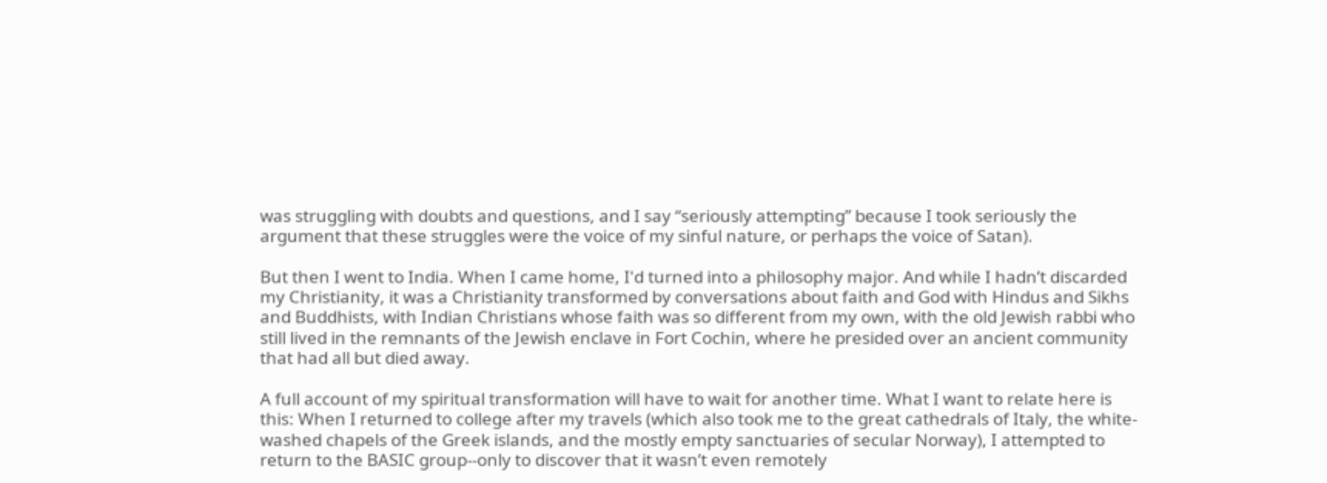was struggling with doubts and questions, and I say “seriously attempting” because I took seriously the argument that these struggles were the voice of my sinful nature, or perhaps the voice of Satan).

But then I went to India. When I came home, I'd turned into a philosophy major. And while I hadn’t discarded my Christianity, it was a Christianity transformed by conversations about faith and God with Hindus and Sikhs and Buddhists, with Indian Christians whose faith was so different from my own, with the old Jewish rabbi who still lived in the remnants of the Jewish enclave in Fort Cochin, where he presided over an ancient community that had all but died away.

A full account of my spiritual transformation will have to wait for another time. What I want to relate here is this: When I returned to college after my travels (which also took me to the great cathedrals of Italy, the white-washed chapels of the Greek islands, and the mostly empty sanctuaries of secular Norway), I attempted to return to the BASIC group--only to discover that it wasn’t even remotely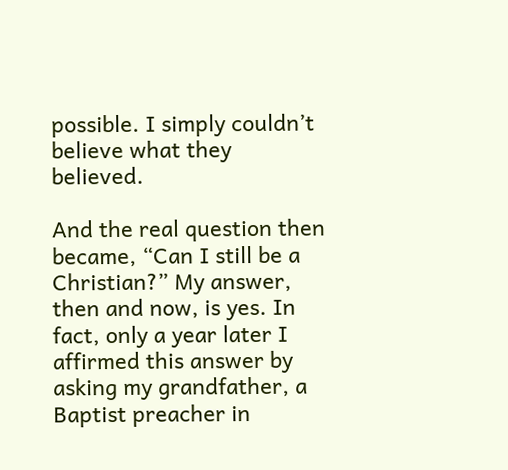possible. I simply couldn’t believe what they believed.

And the real question then became, “Can I still be a Christian?” My answer, then and now, is yes. In fact, only a year later I affirmed this answer by asking my grandfather, a Baptist preacher in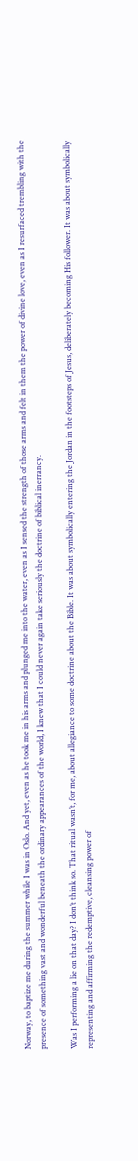Norway, to baptize me during the summer while I was in Oslo. And yet, even as he took me in his arms and plunged me into the water, even as I sensed the strength of those arms and felt in them the power of divine love, even as I resurfaced trembling with the presence of something vast and wonderful beneath the ordinary appearances of the world, I knew that I could never again take seriously the doctrine of biblical inerrancy.

Was I performing a lie on that day? I don’t think so. That ritual wasn’t, for me, about allegiance to some doctrine about the Bible. It was about symbolically entering the Jordan in the footsteps of Jesus, deliberately becoming His follower. It was about symbolically representing and affirming the redemptive, cleansing power of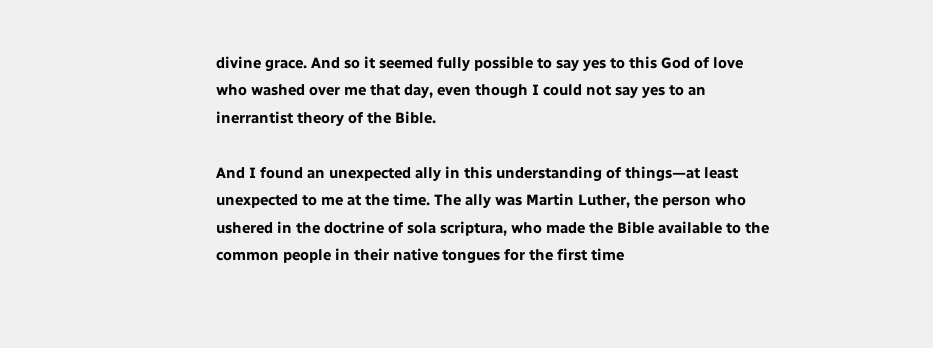divine grace. And so it seemed fully possible to say yes to this God of love who washed over me that day, even though I could not say yes to an inerrantist theory of the Bible.

And I found an unexpected ally in this understanding of things—at least unexpected to me at the time. The ally was Martin Luther, the person who ushered in the doctrine of sola scriptura, who made the Bible available to the common people in their native tongues for the first time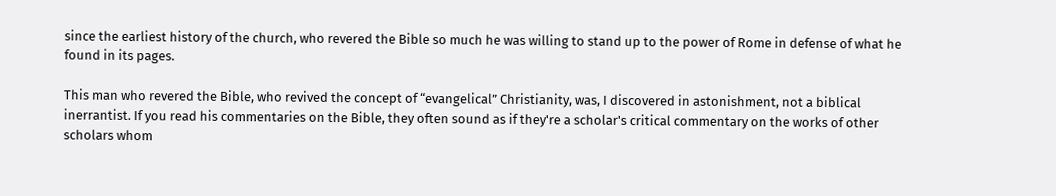since the earliest history of the church, who revered the Bible so much he was willing to stand up to the power of Rome in defense of what he found in its pages.

This man who revered the Bible, who revived the concept of “evangelical” Christianity, was, I discovered in astonishment, not a biblical inerrantist. If you read his commentaries on the Bible, they often sound as if they're a scholar's critical commentary on the works of other scholars whom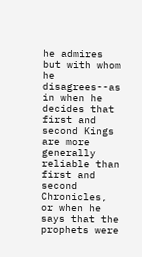he admires but with whom he disagrees--as in when he decides that first and second Kings are more generally reliable than first and second Chronicles, or when he says that the prophets were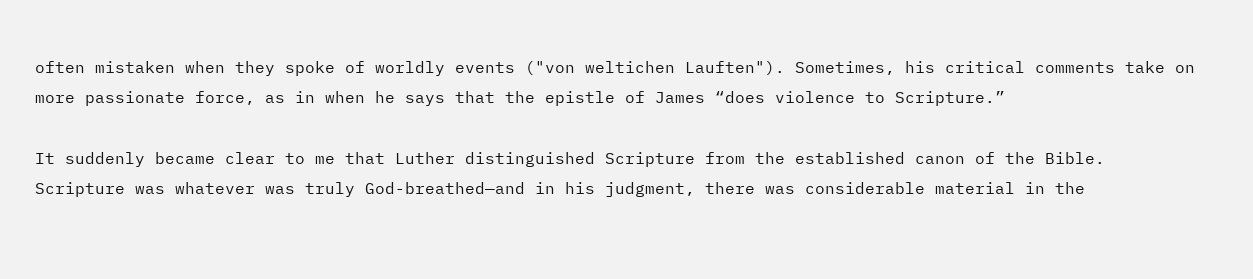often mistaken when they spoke of worldly events ("von weltichen Lauften"). Sometimes, his critical comments take on more passionate force, as in when he says that the epistle of James “does violence to Scripture.”

It suddenly became clear to me that Luther distinguished Scripture from the established canon of the Bible. Scripture was whatever was truly God-breathed—and in his judgment, there was considerable material in the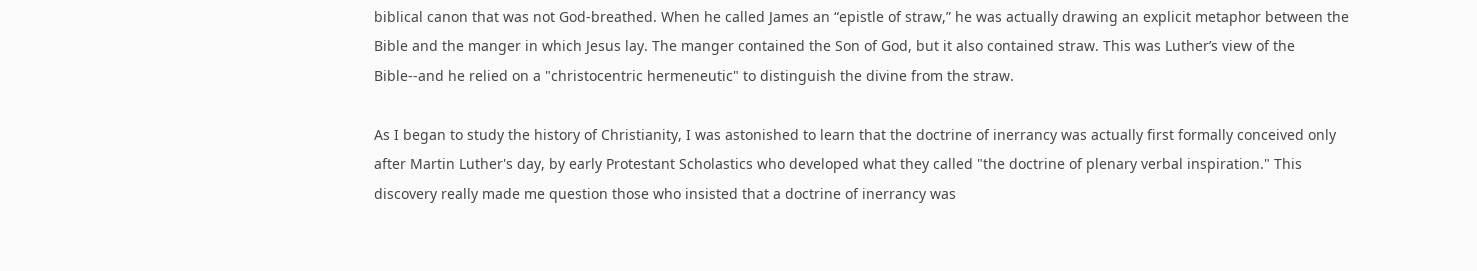biblical canon that was not God-breathed. When he called James an “epistle of straw,” he was actually drawing an explicit metaphor between the Bible and the manger in which Jesus lay. The manger contained the Son of God, but it also contained straw. This was Luther’s view of the Bible--and he relied on a "christocentric hermeneutic" to distinguish the divine from the straw.

As I began to study the history of Christianity, I was astonished to learn that the doctrine of inerrancy was actually first formally conceived only after Martin Luther's day, by early Protestant Scholastics who developed what they called "the doctrine of plenary verbal inspiration." This discovery really made me question those who insisted that a doctrine of inerrancy was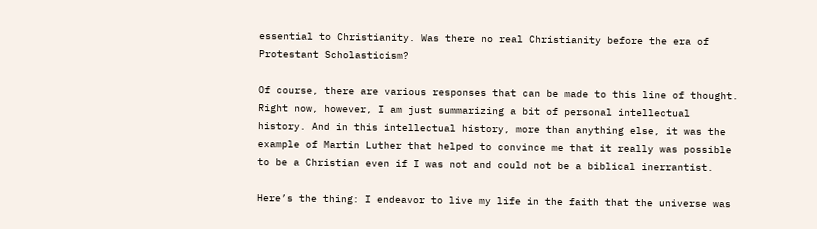essential to Christianity. Was there no real Christianity before the era of Protestant Scholasticism?

Of course, there are various responses that can be made to this line of thought. Right now, however, I am just summarizing a bit of personal intellectual history. And in this intellectual history, more than anything else, it was the example of Martin Luther that helped to convince me that it really was possible to be a Christian even if I was not and could not be a biblical inerrantist.

Here’s the thing: I endeavor to live my life in the faith that the universe was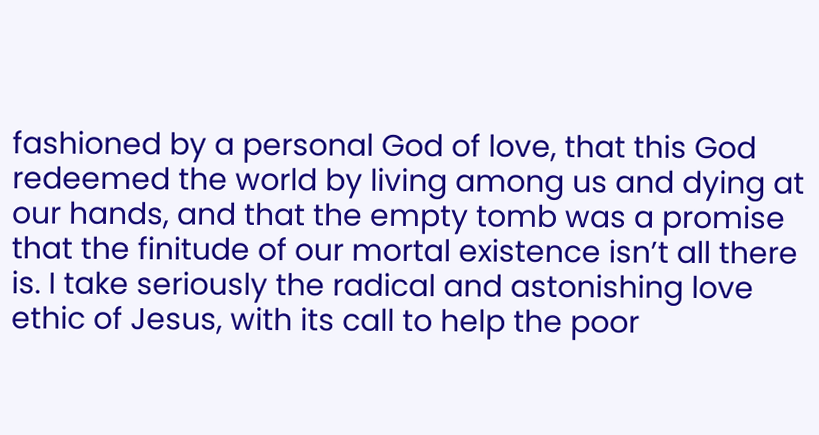fashioned by a personal God of love, that this God redeemed the world by living among us and dying at our hands, and that the empty tomb was a promise that the finitude of our mortal existence isn’t all there is. I take seriously the radical and astonishing love ethic of Jesus, with its call to help the poor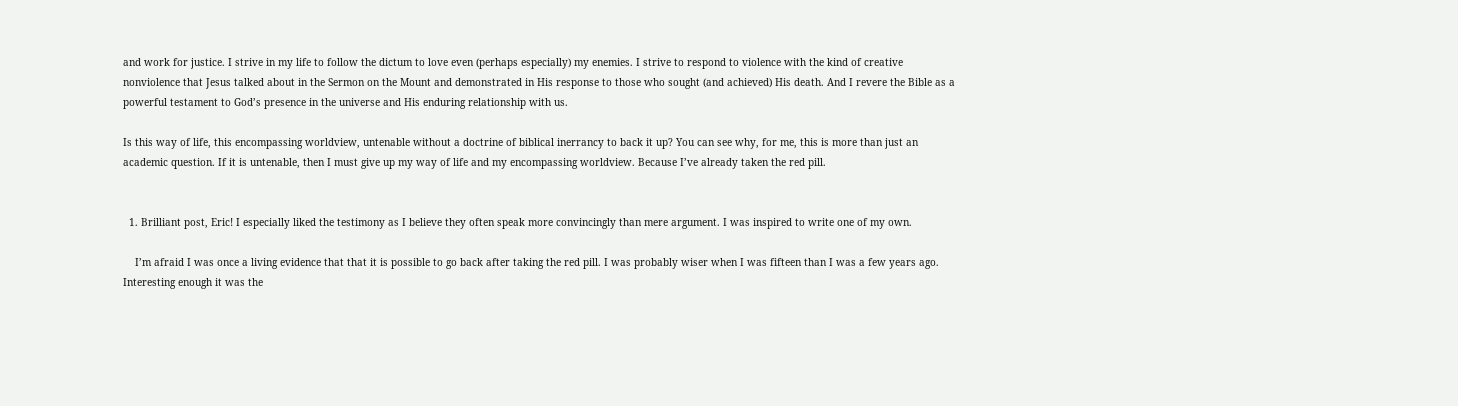and work for justice. I strive in my life to follow the dictum to love even (perhaps especially) my enemies. I strive to respond to violence with the kind of creative nonviolence that Jesus talked about in the Sermon on the Mount and demonstrated in His response to those who sought (and achieved) His death. And I revere the Bible as a powerful testament to God’s presence in the universe and His enduring relationship with us.

Is this way of life, this encompassing worldview, untenable without a doctrine of biblical inerrancy to back it up? You can see why, for me, this is more than just an academic question. If it is untenable, then I must give up my way of life and my encompassing worldview. Because I’ve already taken the red pill.


  1. Brilliant post, Eric! I especially liked the testimony as I believe they often speak more convincingly than mere argument. I was inspired to write one of my own.

    I’m afraid I was once a living evidence that that it is possible to go back after taking the red pill. I was probably wiser when I was fifteen than I was a few years ago. Interesting enough it was the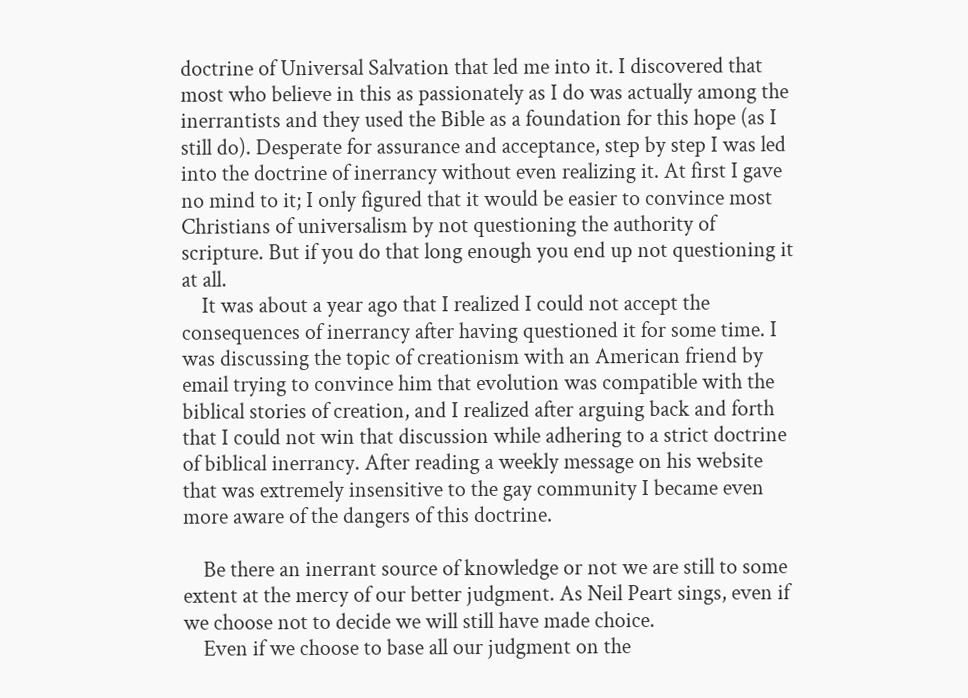doctrine of Universal Salvation that led me into it. I discovered that most who believe in this as passionately as I do was actually among the inerrantists and they used the Bible as a foundation for this hope (as I still do). Desperate for assurance and acceptance, step by step I was led into the doctrine of inerrancy without even realizing it. At first I gave no mind to it; I only figured that it would be easier to convince most Christians of universalism by not questioning the authority of scripture. But if you do that long enough you end up not questioning it at all.
    It was about a year ago that I realized I could not accept the consequences of inerrancy after having questioned it for some time. I was discussing the topic of creationism with an American friend by email trying to convince him that evolution was compatible with the biblical stories of creation, and I realized after arguing back and forth that I could not win that discussion while adhering to a strict doctrine of biblical inerrancy. After reading a weekly message on his website that was extremely insensitive to the gay community I became even more aware of the dangers of this doctrine.

    Be there an inerrant source of knowledge or not we are still to some extent at the mercy of our better judgment. As Neil Peart sings, even if we choose not to decide we will still have made choice.
    Even if we choose to base all our judgment on the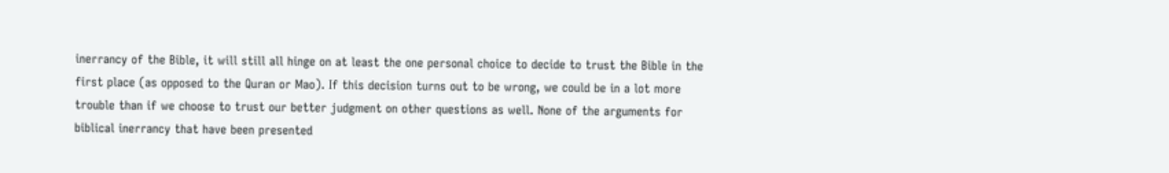inerrancy of the Bible, it will still all hinge on at least the one personal choice to decide to trust the Bible in the first place (as opposed to the Quran or Mao). If this decision turns out to be wrong, we could be in a lot more trouble than if we choose to trust our better judgment on other questions as well. None of the arguments for biblical inerrancy that have been presented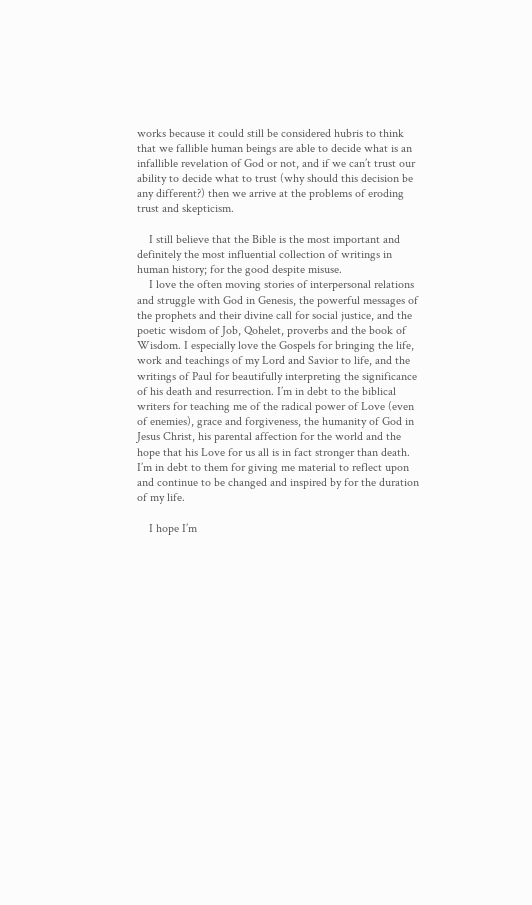works because it could still be considered hubris to think that we fallible human beings are able to decide what is an infallible revelation of God or not, and if we can’t trust our ability to decide what to trust (why should this decision be any different?) then we arrive at the problems of eroding trust and skepticism.

    I still believe that the Bible is the most important and definitely the most influential collection of writings in human history; for the good despite misuse.
    I love the often moving stories of interpersonal relations and struggle with God in Genesis, the powerful messages of the prophets and their divine call for social justice, and the poetic wisdom of Job, Qohelet, proverbs and the book of Wisdom. I especially love the Gospels for bringing the life, work and teachings of my Lord and Savior to life, and the writings of Paul for beautifully interpreting the significance of his death and resurrection. I’m in debt to the biblical writers for teaching me of the radical power of Love (even of enemies), grace and forgiveness, the humanity of God in Jesus Christ, his parental affection for the world and the hope that his Love for us all is in fact stronger than death. I’m in debt to them for giving me material to reflect upon and continue to be changed and inspired by for the duration of my life.

    I hope I’m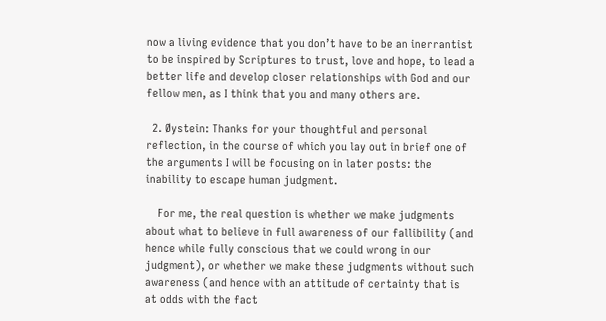now a living evidence that you don’t have to be an inerrantist to be inspired by Scriptures to trust, love and hope, to lead a better life and develop closer relationships with God and our fellow men, as I think that you and many others are.

  2. Øystein: Thanks for your thoughtful and personal reflection, in the course of which you lay out in brief one of the arguments I will be focusing on in later posts: the inability to escape human judgment.

    For me, the real question is whether we make judgments about what to believe in full awareness of our fallibility (and hence while fully conscious that we could wrong in our judgment), or whether we make these judgments without such awareness (and hence with an attitude of certainty that is at odds with the fact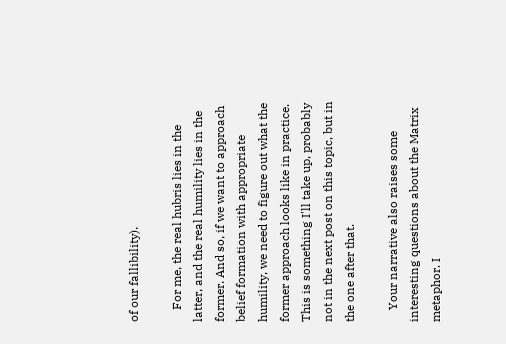of our fallibility).

    For me, the real hubris lies in the latter, and the real humility lies in the former. And so, if we want to approach belief formation with appropriate humility, we need to figure out what the former approach looks like in practice. This is something I'll take up, probably not in the next post on this topic, but in the one after that.

    Your narrative also raises some interesting questions about the Matrix metaphor. I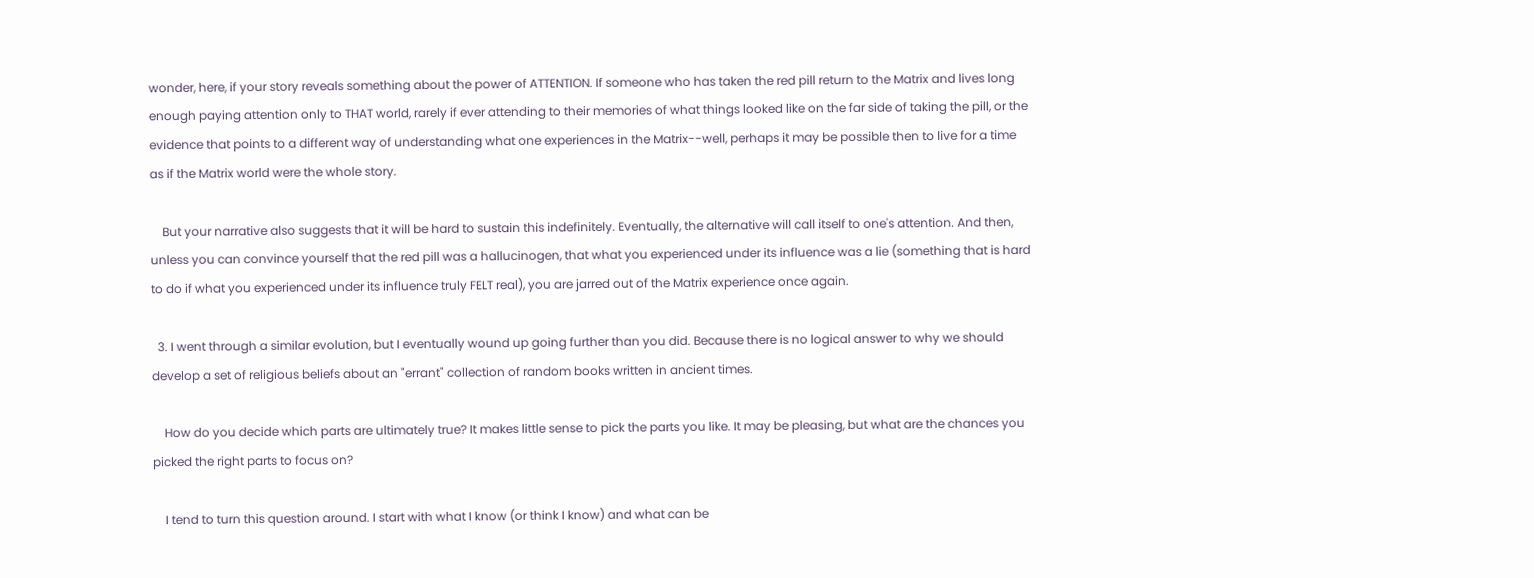wonder, here, if your story reveals something about the power of ATTENTION. If someone who has taken the red pill return to the Matrix and lives long enough paying attention only to THAT world, rarely if ever attending to their memories of what things looked like on the far side of taking the pill, or the evidence that points to a different way of understanding what one experiences in the Matrix--well, perhaps it may be possible then to live for a time as if the Matrix world were the whole story.

    But your narrative also suggests that it will be hard to sustain this indefinitely. Eventually, the alternative will call itself to one's attention. And then, unless you can convince yourself that the red pill was a hallucinogen, that what you experienced under its influence was a lie (something that is hard to do if what you experienced under its influence truly FELT real), you are jarred out of the Matrix experience once again.

  3. I went through a similar evolution, but I eventually wound up going further than you did. Because there is no logical answer to why we should develop a set of religious beliefs about an "errant" collection of random books written in ancient times.

    How do you decide which parts are ultimately true? It makes little sense to pick the parts you like. It may be pleasing, but what are the chances you picked the right parts to focus on?

    I tend to turn this question around. I start with what I know (or think I know) and what can be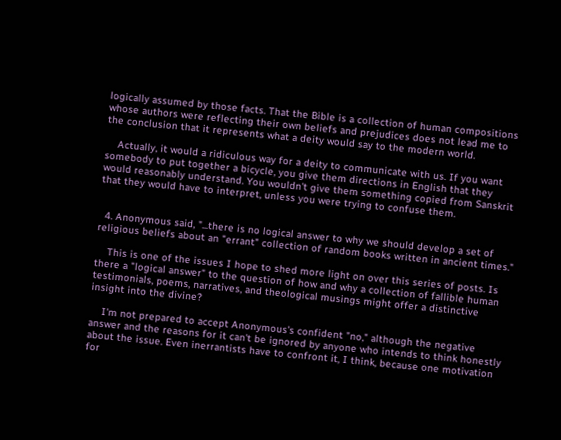logically assumed by those facts. That the Bible is a collection of human compositions whose authors were reflecting their own beliefs and prejudices does not lead me to the conclusion that it represents what a deity would say to the modern world.

    Actually, it would a ridiculous way for a deity to communicate with us. If you want somebody to put together a bicycle, you give them directions in English that they would reasonably understand. You wouldn't give them something copied from Sanskrit that they would have to interpret, unless you were trying to confuse them.


  4. Anonymous said, "...there is no logical answer to why we should develop a set of religious beliefs about an "errant" collection of random books written in ancient times."

    This is one of the issues I hope to shed more light on over this series of posts. Is there a "logical answer" to the question of how and why a collection of fallible human testimonials, poems, narratives, and theological musings might offer a distinctive insight into the divine?

    I'm not prepared to accept Anonymous's confident "no," although the negative answer and the reasons for it can't be ignored by anyone who intends to think honestly about the issue. Even inerrantists have to confront it, I think, because one motivation for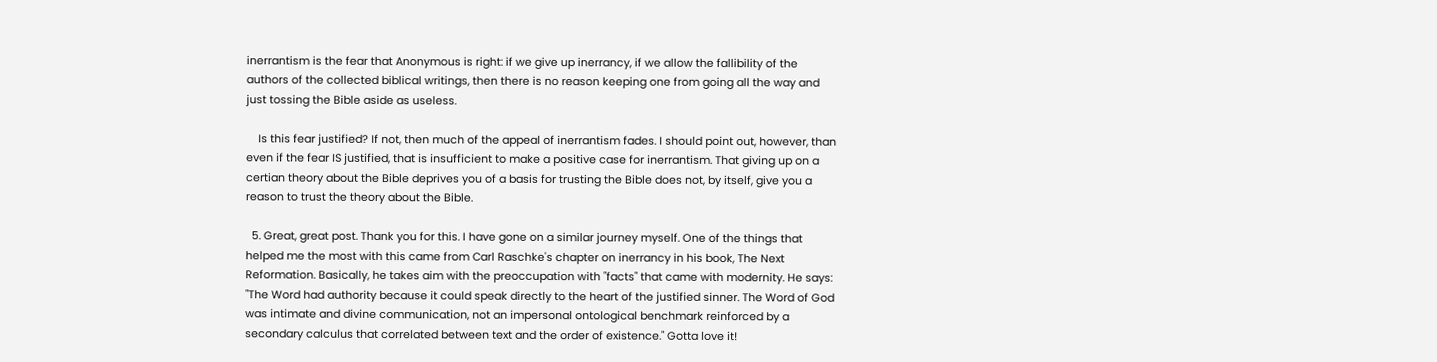inerrantism is the fear that Anonymous is right: if we give up inerrancy, if we allow the fallibility of the authors of the collected biblical writings, then there is no reason keeping one from going all the way and just tossing the Bible aside as useless.

    Is this fear justified? If not, then much of the appeal of inerrantism fades. I should point out, however, than even if the fear IS justified, that is insufficient to make a positive case for inerrantism. That giving up on a certian theory about the Bible deprives you of a basis for trusting the Bible does not, by itself, give you a reason to trust the theory about the Bible.

  5. Great, great post. Thank you for this. I have gone on a similar journey myself. One of the things that helped me the most with this came from Carl Raschke's chapter on inerrancy in his book, The Next Reformation. Basically, he takes aim with the preoccupation with "facts" that came with modernity. He says: "The Word had authority because it could speak directly to the heart of the justified sinner. The Word of God was intimate and divine communication, not an impersonal ontological benchmark reinforced by a secondary calculus that correlated between text and the order of existence." Gotta love it!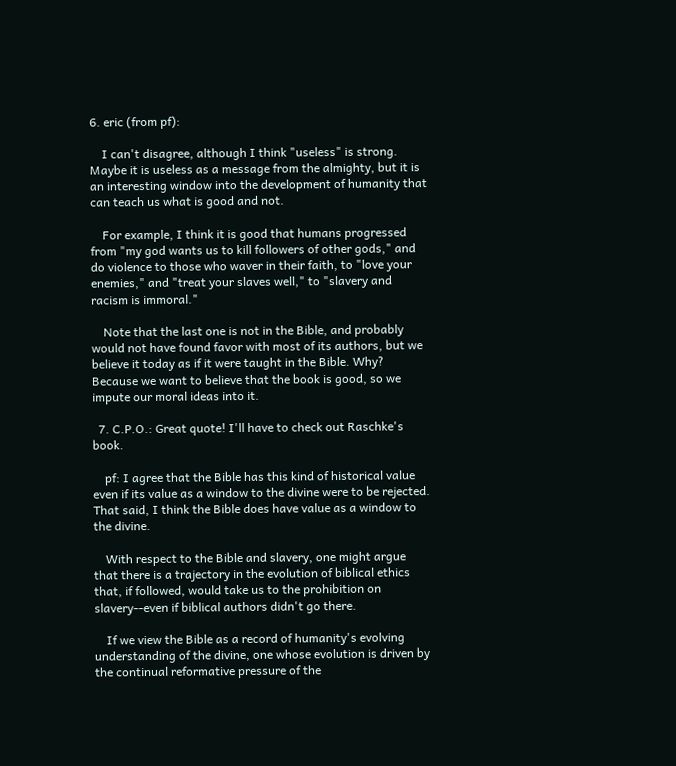6. eric (from pf):

    I can't disagree, although I think "useless" is strong. Maybe it is useless as a message from the almighty, but it is an interesting window into the development of humanity that can teach us what is good and not.

    For example, I think it is good that humans progressed from "my god wants us to kill followers of other gods," and do violence to those who waver in their faith, to "love your enemies," and "treat your slaves well," to "slavery and racism is immoral."

    Note that the last one is not in the Bible, and probably would not have found favor with most of its authors, but we believe it today as if it were taught in the Bible. Why? Because we want to believe that the book is good, so we impute our moral ideas into it.

  7. C.P.O.: Great quote! I'll have to check out Raschke's book.

    pf: I agree that the Bible has this kind of historical value even if its value as a window to the divine were to be rejected. That said, I think the Bible does have value as a window to the divine.

    With respect to the Bible and slavery, one might argue that there is a trajectory in the evolution of biblical ethics that, if followed, would take us to the prohibition on slavery--even if biblical authors didn't go there.

    If we view the Bible as a record of humanity's evolving understanding of the divine, one whose evolution is driven by the continual reformative pressure of the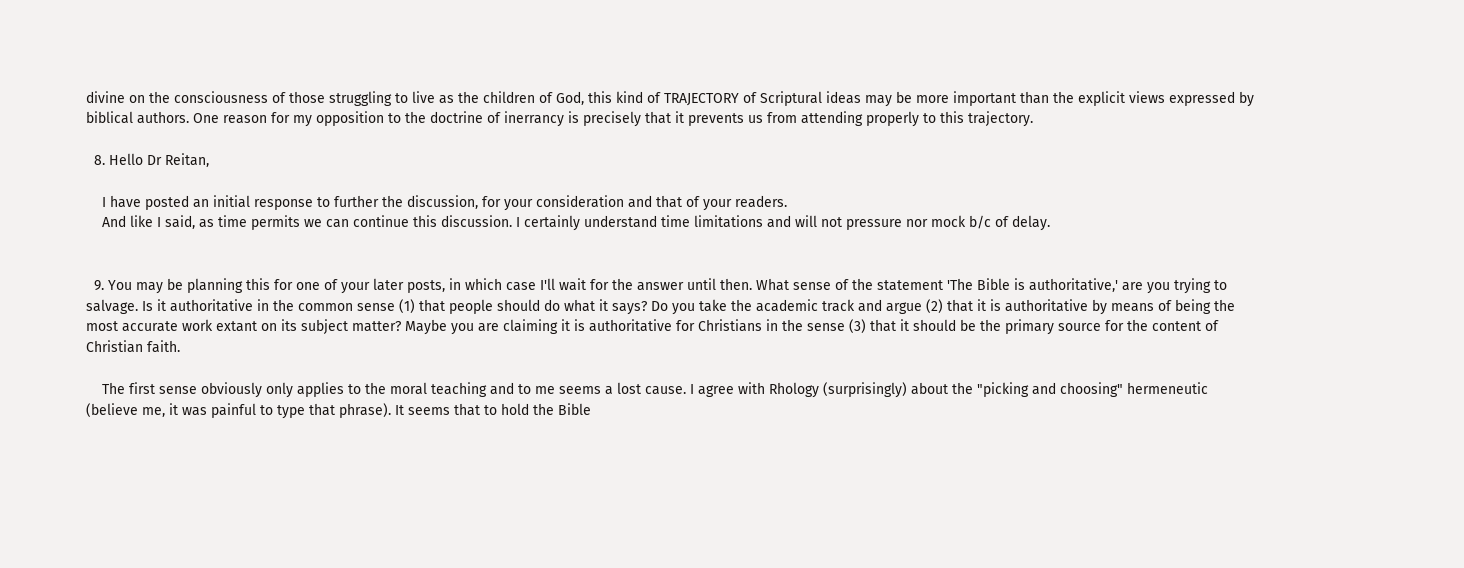divine on the consciousness of those struggling to live as the children of God, this kind of TRAJECTORY of Scriptural ideas may be more important than the explicit views expressed by biblical authors. One reason for my opposition to the doctrine of inerrancy is precisely that it prevents us from attending properly to this trajectory.

  8. Hello Dr Reitan,

    I have posted an initial response to further the discussion, for your consideration and that of your readers.
    And like I said, as time permits we can continue this discussion. I certainly understand time limitations and will not pressure nor mock b/c of delay.


  9. You may be planning this for one of your later posts, in which case I'll wait for the answer until then. What sense of the statement 'The Bible is authoritative,' are you trying to salvage. Is it authoritative in the common sense (1) that people should do what it says? Do you take the academic track and argue (2) that it is authoritative by means of being the most accurate work extant on its subject matter? Maybe you are claiming it is authoritative for Christians in the sense (3) that it should be the primary source for the content of Christian faith.

    The first sense obviously only applies to the moral teaching and to me seems a lost cause. I agree with Rhology (surprisingly) about the "picking and choosing" hermeneutic (believe me, it was painful to type that phrase). It seems that to hold the Bible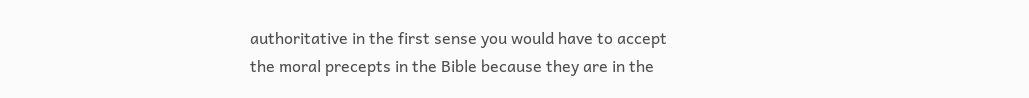authoritative in the first sense you would have to accept the moral precepts in the Bible because they are in the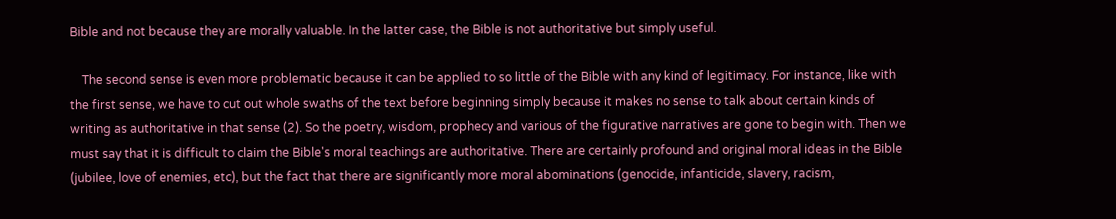Bible and not because they are morally valuable. In the latter case, the Bible is not authoritative but simply useful.

    The second sense is even more problematic because it can be applied to so little of the Bible with any kind of legitimacy. For instance, like with the first sense, we have to cut out whole swaths of the text before beginning simply because it makes no sense to talk about certain kinds of writing as authoritative in that sense (2). So the poetry, wisdom, prophecy and various of the figurative narratives are gone to begin with. Then we must say that it is difficult to claim the Bible's moral teachings are authoritative. There are certainly profound and original moral ideas in the Bible (jubilee, love of enemies, etc), but the fact that there are significantly more moral abominations (genocide, infanticide, slavery, racism,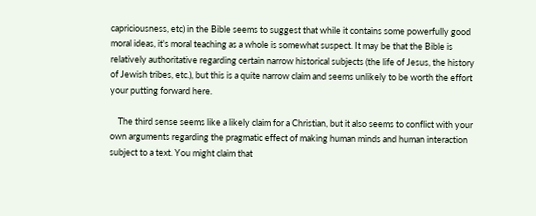capriciousness, etc) in the Bible seems to suggest that while it contains some powerfully good moral ideas, it's moral teaching as a whole is somewhat suspect. It may be that the Bible is relatively authoritative regarding certain narrow historical subjects (the life of Jesus, the history of Jewish tribes, etc.), but this is a quite narrow claim and seems unlikely to be worth the effort your putting forward here.

    The third sense seems like a likely claim for a Christian, but it also seems to conflict with your own arguments regarding the pragmatic effect of making human minds and human interaction subject to a text. You might claim that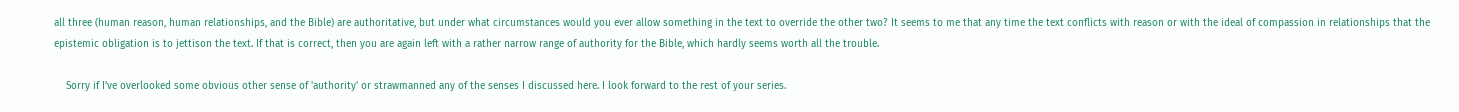all three (human reason, human relationships, and the Bible) are authoritative, but under what circumstances would you ever allow something in the text to override the other two? It seems to me that any time the text conflicts with reason or with the ideal of compassion in relationships that the epistemic obligation is to jettison the text. If that is correct, then you are again left with a rather narrow range of authority for the Bible, which hardly seems worth all the trouble.

    Sorry if I've overlooked some obvious other sense of 'authority' or strawmanned any of the senses I discussed here. I look forward to the rest of your series.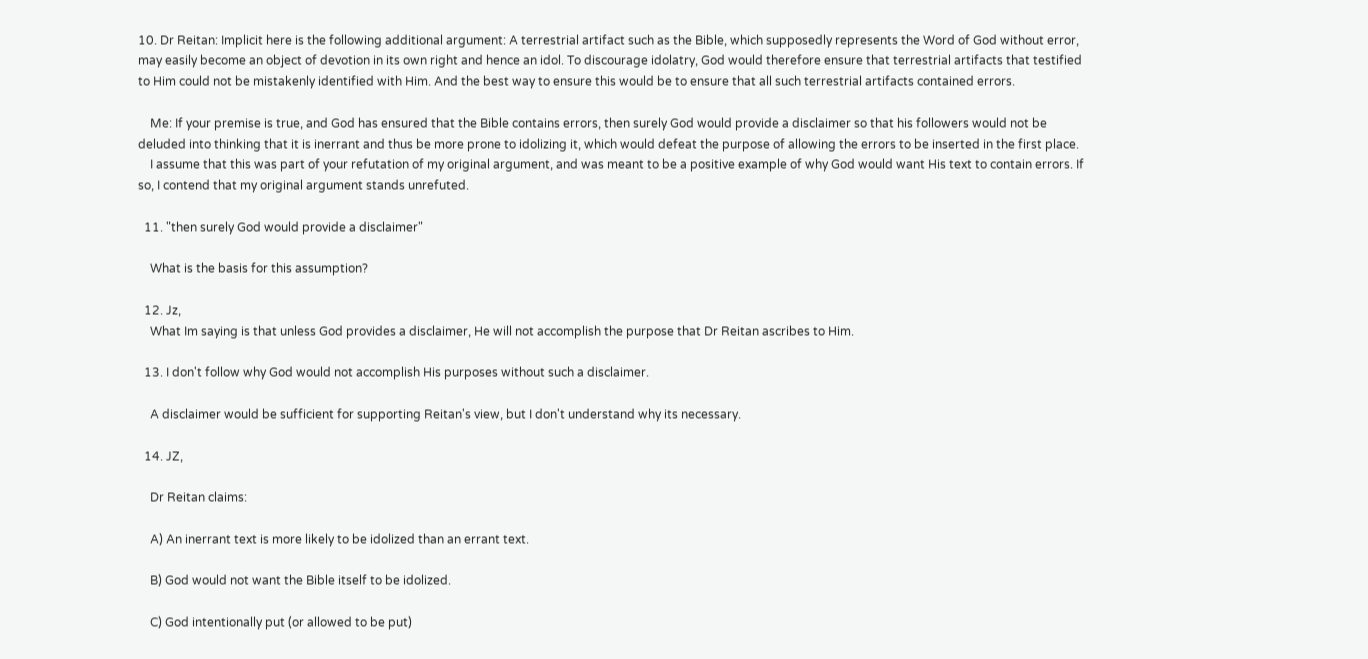10. Dr Reitan: Implicit here is the following additional argument: A terrestrial artifact such as the Bible, which supposedly represents the Word of God without error, may easily become an object of devotion in its own right and hence an idol. To discourage idolatry, God would therefore ensure that terrestrial artifacts that testified to Him could not be mistakenly identified with Him. And the best way to ensure this would be to ensure that all such terrestrial artifacts contained errors.

    Me: If your premise is true, and God has ensured that the Bible contains errors, then surely God would provide a disclaimer so that his followers would not be deluded into thinking that it is inerrant and thus be more prone to idolizing it, which would defeat the purpose of allowing the errors to be inserted in the first place.
    I assume that this was part of your refutation of my original argument, and was meant to be a positive example of why God would want His text to contain errors. If so, I contend that my original argument stands unrefuted.

  11. "then surely God would provide a disclaimer"

    What is the basis for this assumption?

  12. Jz,
    What Im saying is that unless God provides a disclaimer, He will not accomplish the purpose that Dr Reitan ascribes to Him.

  13. I don't follow why God would not accomplish His purposes without such a disclaimer.

    A disclaimer would be sufficient for supporting Reitan's view, but I don't understand why its necessary.

  14. JZ,

    Dr Reitan claims:

    A) An inerrant text is more likely to be idolized than an errant text.

    B) God would not want the Bible itself to be idolized.

    C) God intentionally put (or allowed to be put)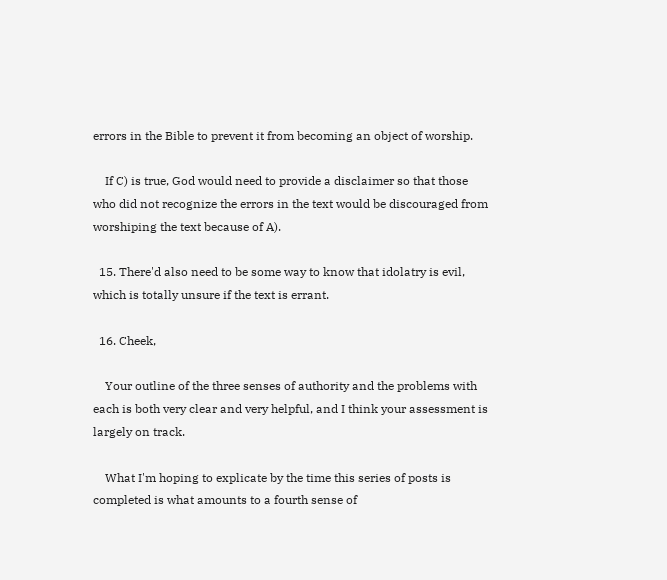errors in the Bible to prevent it from becoming an object of worship.

    If C) is true, God would need to provide a disclaimer so that those who did not recognize the errors in the text would be discouraged from worshiping the text because of A).

  15. There'd also need to be some way to know that idolatry is evil, which is totally unsure if the text is errant.

  16. Cheek,

    Your outline of the three senses of authority and the problems with each is both very clear and very helpful, and I think your assessment is largely on track.

    What I'm hoping to explicate by the time this series of posts is completed is what amounts to a fourth sense of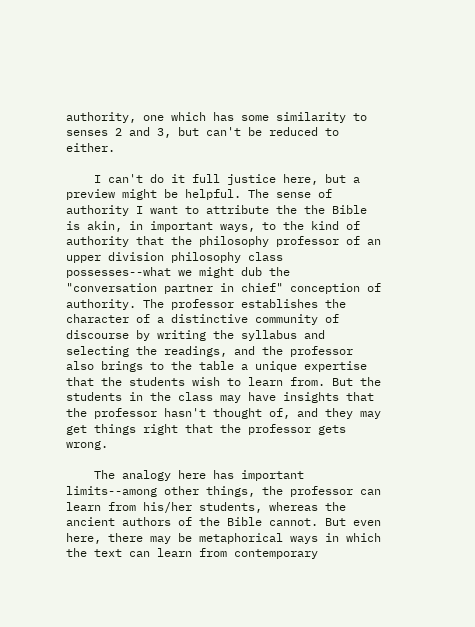authority, one which has some similarity to senses 2 and 3, but can't be reduced to either.

    I can't do it full justice here, but a preview might be helpful. The sense of authority I want to attribute the the Bible is akin, in important ways, to the kind of authority that the philosophy professor of an upper division philosophy class possesses--what we might dub the "conversation partner in chief" conception of authority. The professor establishes the character of a distinctive community of discourse by writing the syllabus and selecting the readings, and the professor also brings to the table a unique expertise that the students wish to learn from. But the students in the class may have insights that the professor hasn't thought of, and they may get things right that the professor gets wrong.

    The analogy here has important limits--among other things, the professor can learn from his/her students, whereas the ancient authors of the Bible cannot. But even here, there may be metaphorical ways in which the text can learn from contemporary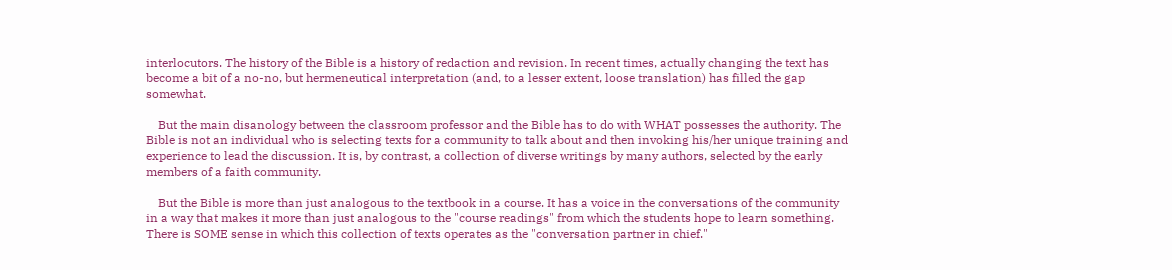interlocutors. The history of the Bible is a history of redaction and revision. In recent times, actually changing the text has become a bit of a no-no, but hermeneutical interpretation (and, to a lesser extent, loose translation) has filled the gap somewhat.

    But the main disanology between the classroom professor and the Bible has to do with WHAT possesses the authority. The Bible is not an individual who is selecting texts for a community to talk about and then invoking his/her unique training and experience to lead the discussion. It is, by contrast, a collection of diverse writings by many authors, selected by the early members of a faith community.

    But the Bible is more than just analogous to the textbook in a course. It has a voice in the conversations of the community in a way that makes it more than just analogous to the "course readings" from which the students hope to learn something. There is SOME sense in which this collection of texts operates as the "conversation partner in chief."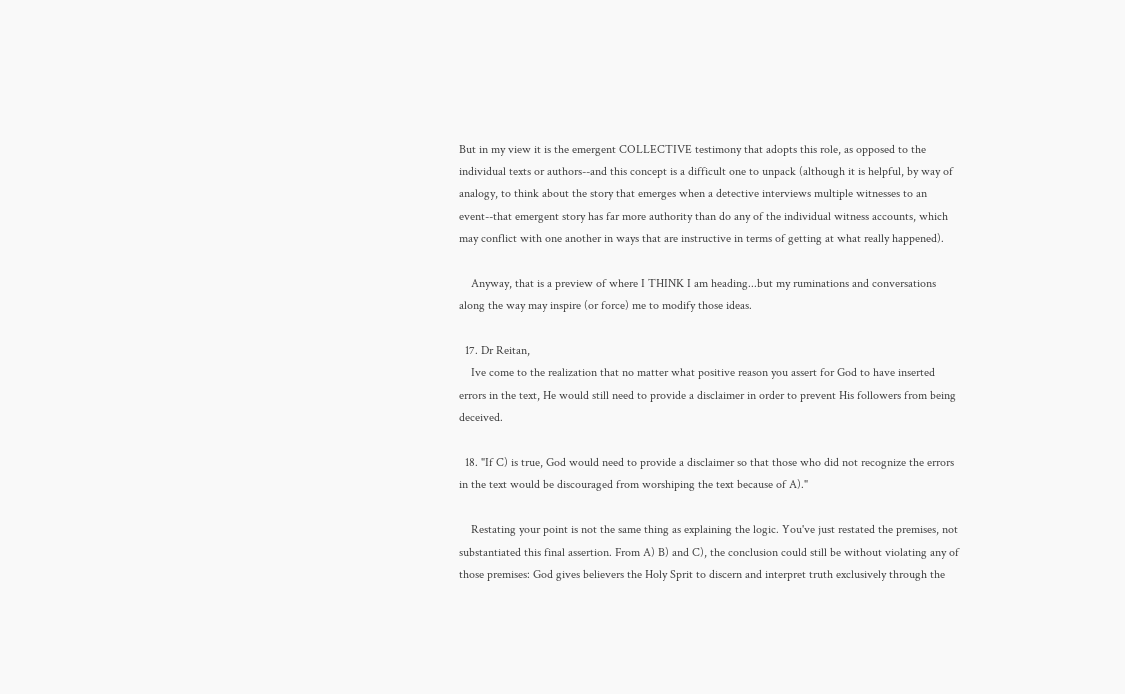But in my view it is the emergent COLLECTIVE testimony that adopts this role, as opposed to the individual texts or authors--and this concept is a difficult one to unpack (although it is helpful, by way of analogy, to think about the story that emerges when a detective interviews multiple witnesses to an event--that emergent story has far more authority than do any of the individual witness accounts, which may conflict with one another in ways that are instructive in terms of getting at what really happened).

    Anyway, that is a preview of where I THINK I am heading...but my ruminations and conversations along the way may inspire (or force) me to modify those ideas.

  17. Dr Reitan,
    Ive come to the realization that no matter what positive reason you assert for God to have inserted errors in the text, He would still need to provide a disclaimer in order to prevent His followers from being deceived.

  18. "If C) is true, God would need to provide a disclaimer so that those who did not recognize the errors in the text would be discouraged from worshiping the text because of A)."

    Restating your point is not the same thing as explaining the logic. You've just restated the premises, not substantiated this final assertion. From A) B) and C), the conclusion could still be without violating any of those premises: God gives believers the Holy Sprit to discern and interpret truth exclusively through the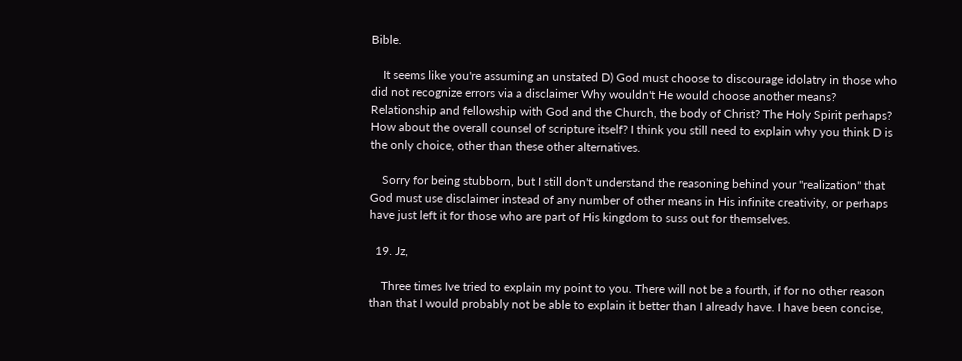Bible.

    It seems like you're assuming an unstated D) God must choose to discourage idolatry in those who did not recognize errors via a disclaimer Why wouldn't He would choose another means? Relationship and fellowship with God and the Church, the body of Christ? The Holy Spirit perhaps? How about the overall counsel of scripture itself? I think you still need to explain why you think D is the only choice, other than these other alternatives.

    Sorry for being stubborn, but I still don't understand the reasoning behind your "realization" that God must use disclaimer instead of any number of other means in His infinite creativity, or perhaps have just left it for those who are part of His kingdom to suss out for themselves.

  19. Jz,

    Three times Ive tried to explain my point to you. There will not be a fourth, if for no other reason than that I would probably not be able to explain it better than I already have. I have been concise,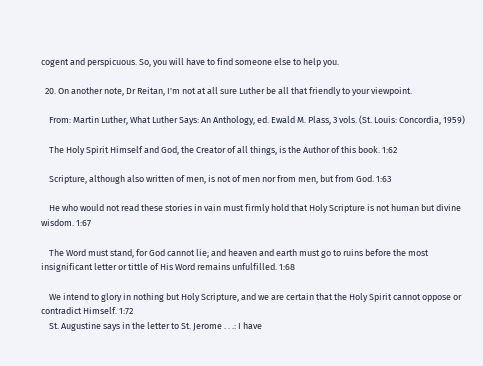cogent and perspicuous. So, you will have to find someone else to help you.

  20. On another note, Dr Reitan, I'm not at all sure Luther be all that friendly to your viewpoint.

    From: Martin Luther, What Luther Says: An Anthology, ed. Ewald M. Plass, 3 vols. (St. Louis: Concordia, 1959)

    The Holy Spirit Himself and God, the Creator of all things, is the Author of this book. 1:62

    Scripture, although also written of men, is not of men nor from men, but from God. 1:63

    He who would not read these stories in vain must firmly hold that Holy Scripture is not human but divine wisdom. 1:67

    The Word must stand, for God cannot lie; and heaven and earth must go to ruins before the most insignificant letter or tittle of His Word remains unfulfilled. 1:68

    We intend to glory in nothing but Holy Scripture, and we are certain that the Holy Spirit cannot oppose or contradict Himself. 1:72
    St. Augustine says in the letter to St. Jerome . . .: I have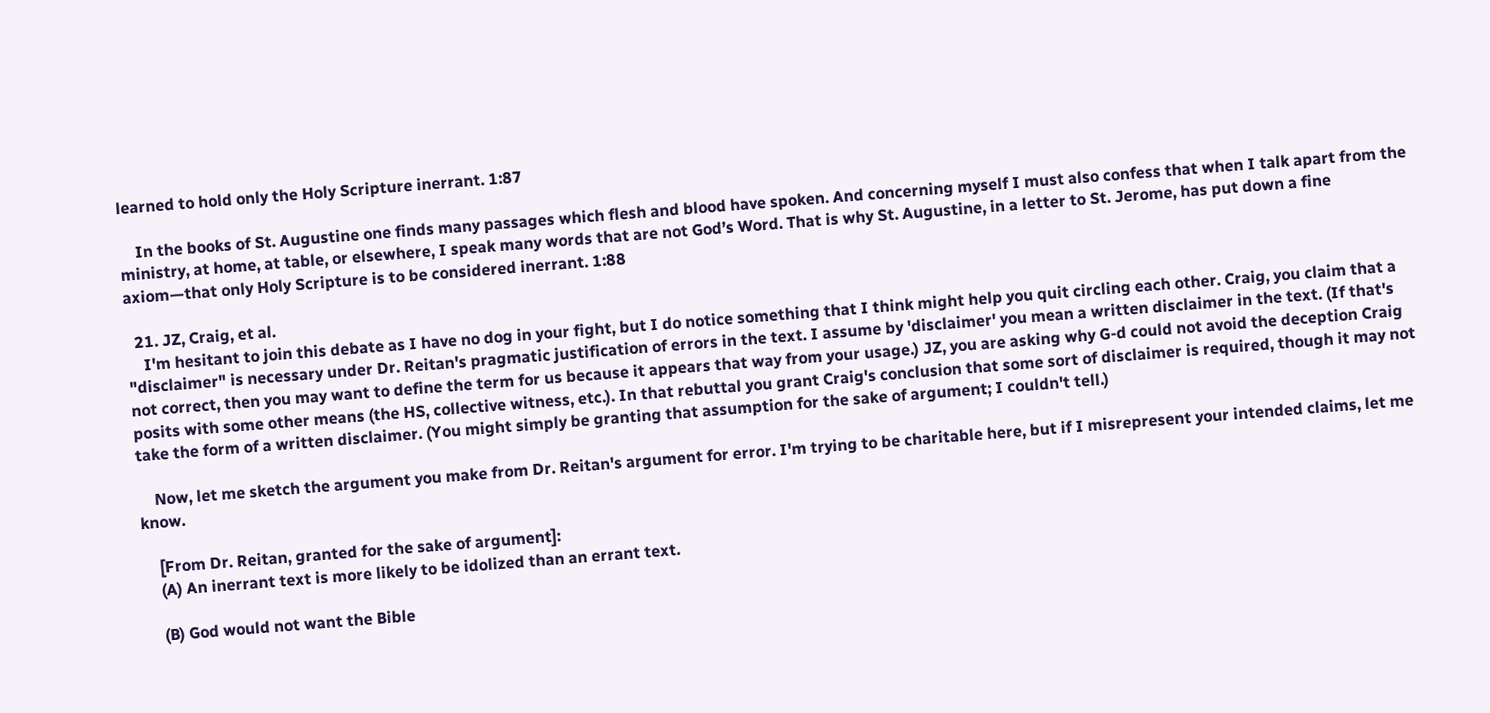learned to hold only the Holy Scripture inerrant. 1:87

    In the books of St. Augustine one finds many passages which flesh and blood have spoken. And concerning myself I must also confess that when I talk apart from the ministry, at home, at table, or elsewhere, I speak many words that are not God’s Word. That is why St. Augustine, in a letter to St. Jerome, has put down a fine axiom—that only Holy Scripture is to be considered inerrant. 1:88

  21. JZ, Craig, et al.
    I'm hesitant to join this debate as I have no dog in your fight, but I do notice something that I think might help you quit circling each other. Craig, you claim that a "disclaimer" is necessary under Dr. Reitan's pragmatic justification of errors in the text. I assume by 'disclaimer' you mean a written disclaimer in the text. (If that's not correct, then you may want to define the term for us because it appears that way from your usage.) JZ, you are asking why G-d could not avoid the deception Craig posits with some other means (the HS, collective witness, etc.). In that rebuttal you grant Craig's conclusion that some sort of disclaimer is required, though it may not take the form of a written disclaimer. (You might simply be granting that assumption for the sake of argument; I couldn't tell.)

    Now, let me sketch the argument you make from Dr. Reitan's argument for error. I'm trying to be charitable here, but if I misrepresent your intended claims, let me know.

    [From Dr. Reitan, granted for the sake of argument]:
    (A) An inerrant text is more likely to be idolized than an errant text.

    (B) God would not want the Bible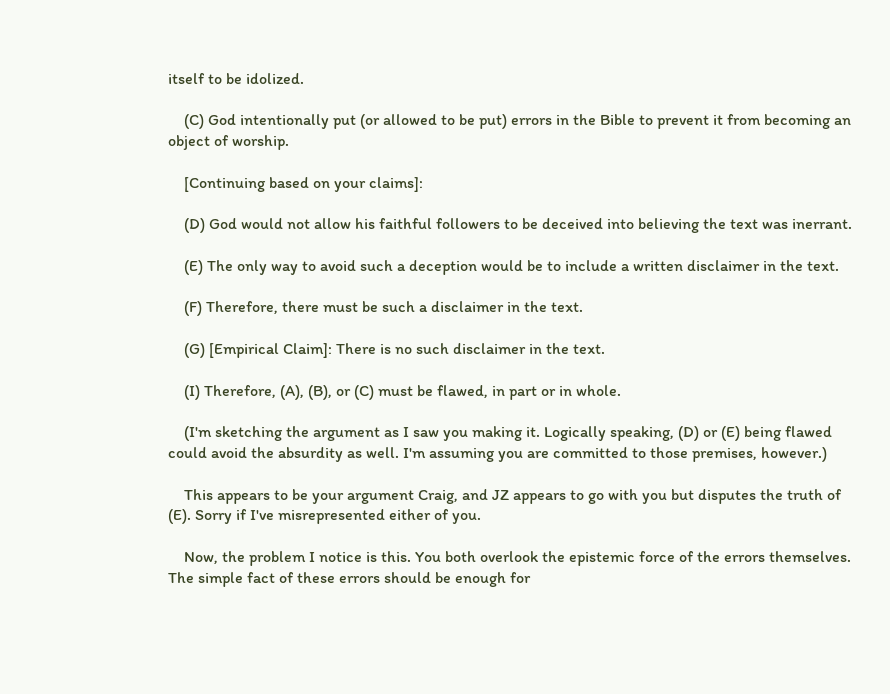itself to be idolized.

    (C) God intentionally put (or allowed to be put) errors in the Bible to prevent it from becoming an object of worship.

    [Continuing based on your claims]:

    (D) God would not allow his faithful followers to be deceived into believing the text was inerrant.

    (E) The only way to avoid such a deception would be to include a written disclaimer in the text.

    (F) Therefore, there must be such a disclaimer in the text.

    (G) [Empirical Claim]: There is no such disclaimer in the text.

    (I) Therefore, (A), (B), or (C) must be flawed, in part or in whole.

    (I'm sketching the argument as I saw you making it. Logically speaking, (D) or (E) being flawed could avoid the absurdity as well. I'm assuming you are committed to those premises, however.)

    This appears to be your argument Craig, and JZ appears to go with you but disputes the truth of (E). Sorry if I've misrepresented either of you.

    Now, the problem I notice is this. You both overlook the epistemic force of the errors themselves. The simple fact of these errors should be enough for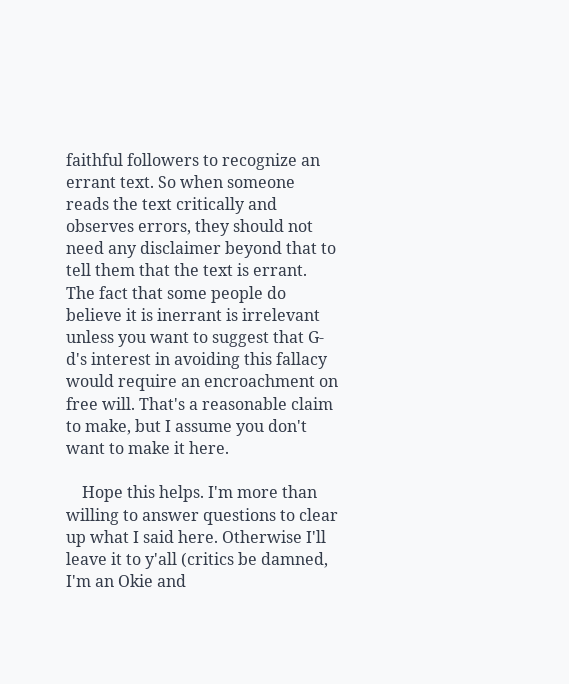faithful followers to recognize an errant text. So when someone reads the text critically and observes errors, they should not need any disclaimer beyond that to tell them that the text is errant. The fact that some people do believe it is inerrant is irrelevant unless you want to suggest that G-d's interest in avoiding this fallacy would require an encroachment on free will. That's a reasonable claim to make, but I assume you don't want to make it here.

    Hope this helps. I'm more than willing to answer questions to clear up what I said here. Otherwise I'll leave it to y'all (critics be damned, I'm an Okie and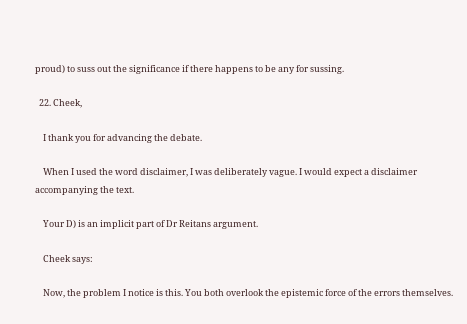proud) to suss out the significance if there happens to be any for sussing.

  22. Cheek,

    I thank you for advancing the debate.

    When I used the word disclaimer, I was deliberately vague. I would expect a disclaimer accompanying the text.

    Your D) is an implicit part of Dr Reitans argument.

    Cheek says:

    Now, the problem I notice is this. You both overlook the epistemic force of the errors themselves.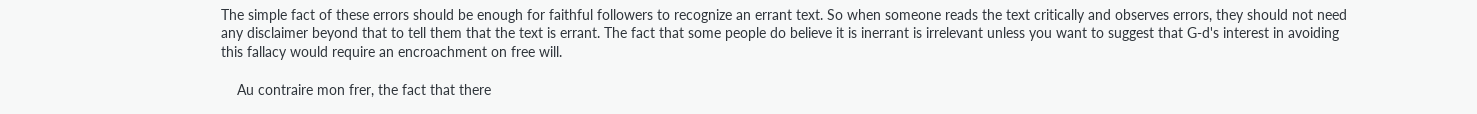The simple fact of these errors should be enough for faithful followers to recognize an errant text. So when someone reads the text critically and observes errors, they should not need any disclaimer beyond that to tell them that the text is errant. The fact that some people do believe it is inerrant is irrelevant unless you want to suggest that G-d's interest in avoiding this fallacy would require an encroachment on free will.

    Au contraire mon frer, the fact that there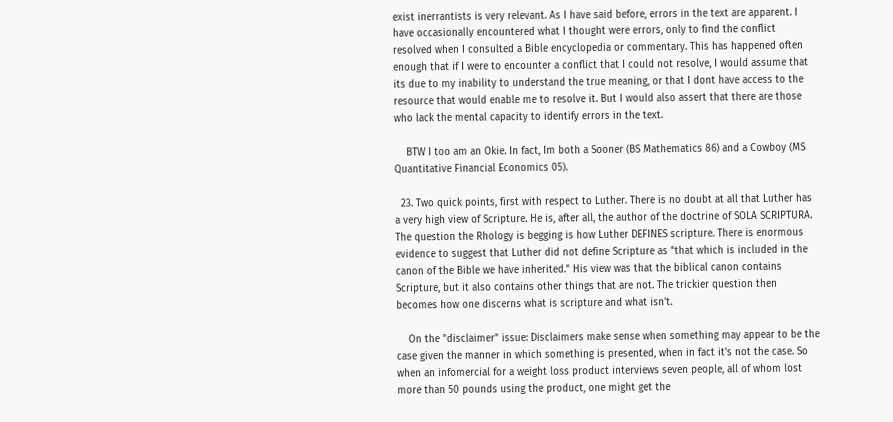exist inerrantists is very relevant. As I have said before, errors in the text are apparent. I have occasionally encountered what I thought were errors, only to find the conflict resolved when I consulted a Bible encyclopedia or commentary. This has happened often enough that if I were to encounter a conflict that I could not resolve, I would assume that its due to my inability to understand the true meaning, or that I dont have access to the resource that would enable me to resolve it. But I would also assert that there are those who lack the mental capacity to identify errors in the text.

    BTW I too am an Okie. In fact, Im both a Sooner (BS Mathematics 86) and a Cowboy (MS Quantitative Financial Economics 05).

  23. Two quick points, first with respect to Luther. There is no doubt at all that Luther has a very high view of Scripture. He is, after all, the author of the doctrine of SOLA SCRIPTURA. The question the Rhology is begging is how Luther DEFINES scripture. There is enormous evidence to suggest that Luther did not define Scripture as "that which is included in the canon of the Bible we have inherited." His view was that the biblical canon contains Scripture, but it also contains other things that are not. The trickier question then becomes how one discerns what is scripture and what isn't.

    On the "disclaimer" issue: Disclaimers make sense when something may appear to be the case given the manner in which something is presented, when in fact it's not the case. So when an infomercial for a weight loss product interviews seven people, all of whom lost more than 50 pounds using the product, one might get the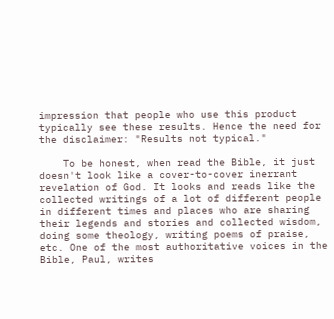impression that people who use this product typically see these results. Hence the need for the disclaimer: "Results not typical."

    To be honest, when read the Bible, it just doesn't look like a cover-to-cover inerrant revelation of God. It looks and reads like the collected writings of a lot of different people in different times and places who are sharing their legends and stories and collected wisdom, doing some theology, writing poems of praise, etc. One of the most authoritative voices in the Bible, Paul, writes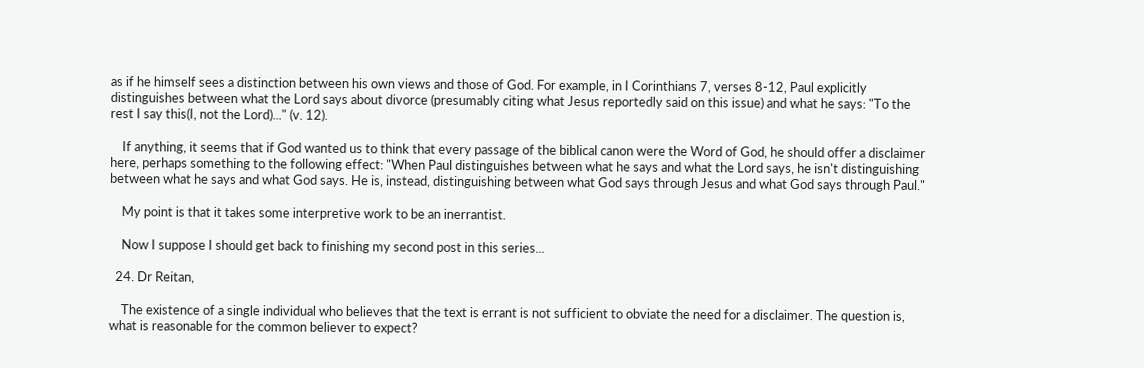as if he himself sees a distinction between his own views and those of God. For example, in I Corinthians 7, verses 8-12, Paul explicitly distinguishes between what the Lord says about divorce (presumably citing what Jesus reportedly said on this issue) and what he says: "To the rest I say this(I, not the Lord)..." (v. 12).

    If anything, it seems that if God wanted us to think that every passage of the biblical canon were the Word of God, he should offer a disclaimer here, perhaps something to the following effect: "When Paul distinguishes between what he says and what the Lord says, he isn't distinguishing between what he says and what God says. He is, instead, distinguishing between what God says through Jesus and what God says through Paul."

    My point is that it takes some interpretive work to be an inerrantist.

    Now I suppose I should get back to finishing my second post in this series...

  24. Dr Reitan,

    The existence of a single individual who believes that the text is errant is not sufficient to obviate the need for a disclaimer. The question is, what is reasonable for the common believer to expect?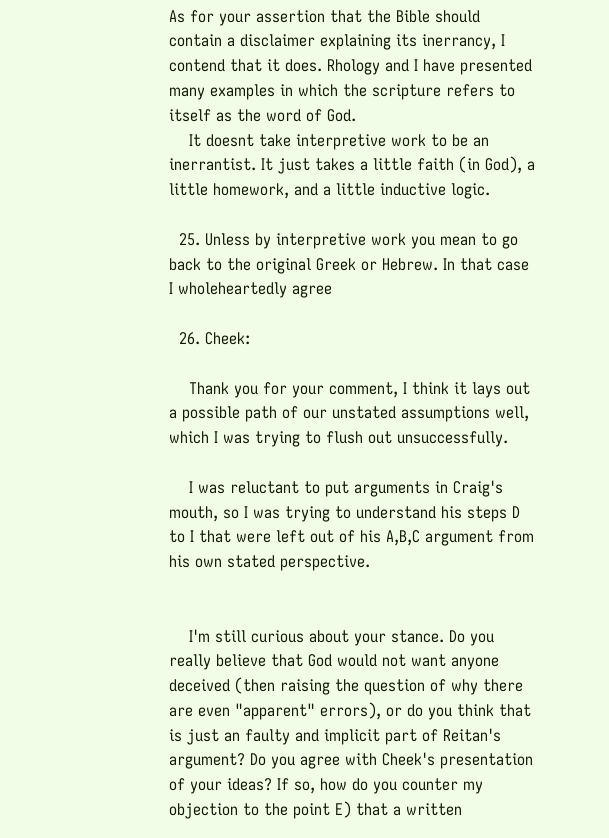As for your assertion that the Bible should contain a disclaimer explaining its inerrancy, I contend that it does. Rhology and I have presented many examples in which the scripture refers to itself as the word of God.
    It doesnt take interpretive work to be an inerrantist. It just takes a little faith (in God), a little homework, and a little inductive logic.

  25. Unless by interpretive work you mean to go back to the original Greek or Hebrew. In that case I wholeheartedly agree

  26. Cheek:

    Thank you for your comment, I think it lays out a possible path of our unstated assumptions well, which I was trying to flush out unsuccessfully.

    I was reluctant to put arguments in Craig's mouth, so I was trying to understand his steps D to I that were left out of his A,B,C argument from his own stated perspective.


    I'm still curious about your stance. Do you really believe that God would not want anyone deceived (then raising the question of why there are even "apparent" errors), or do you think that is just an faulty and implicit part of Reitan's argument? Do you agree with Cheek's presentation of your ideas? If so, how do you counter my objection to the point E) that a written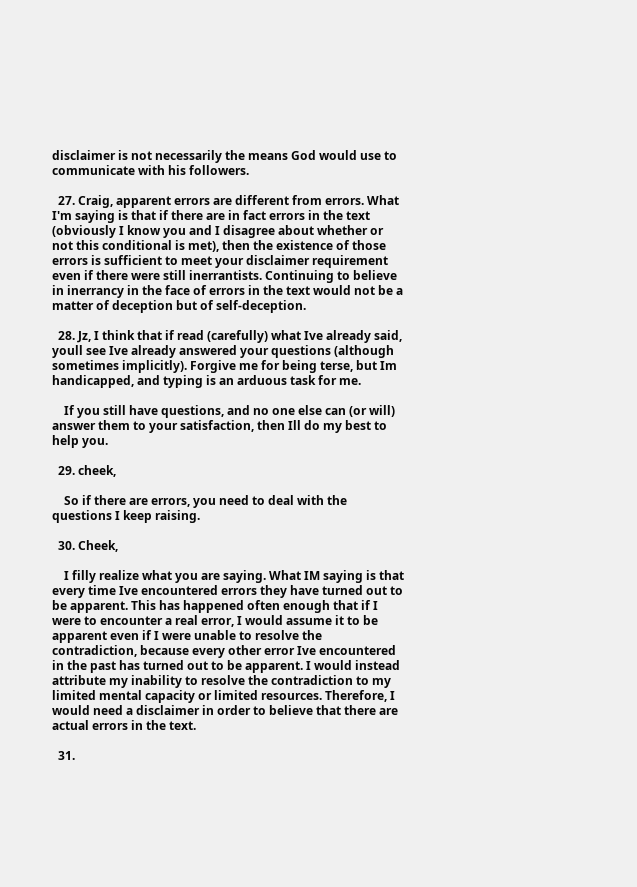disclaimer is not necessarily the means God would use to communicate with his followers.

  27. Craig, apparent errors are different from errors. What I'm saying is that if there are in fact errors in the text (obviously I know you and I disagree about whether or not this conditional is met), then the existence of those errors is sufficient to meet your disclaimer requirement even if there were still inerrantists. Continuing to believe in inerrancy in the face of errors in the text would not be a matter of deception but of self-deception.

  28. Jz, I think that if read (carefully) what Ive already said, youll see Ive already answered your questions (although sometimes implicitly). Forgive me for being terse, but Im handicapped, and typing is an arduous task for me.

    If you still have questions, and no one else can (or will) answer them to your satisfaction, then Ill do my best to help you.

  29. cheek,

    So if there are errors, you need to deal with the questions I keep raising.

  30. Cheek,

    I filly realize what you are saying. What IM saying is that every time Ive encountered errors they have turned out to be apparent. This has happened often enough that if I were to encounter a real error, I would assume it to be apparent even if I were unable to resolve the contradiction, because every other error Ive encountered in the past has turned out to be apparent. I would instead attribute my inability to resolve the contradiction to my limited mental capacity or limited resources. Therefore, I would need a disclaimer in order to believe that there are actual errors in the text.

  31.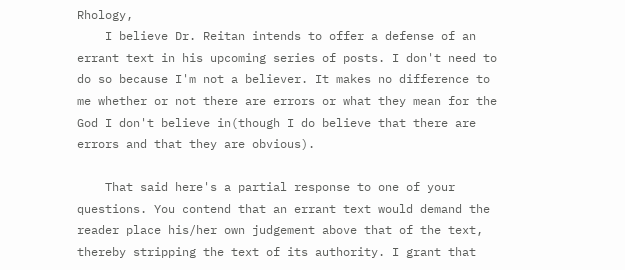Rhology,
    I believe Dr. Reitan intends to offer a defense of an errant text in his upcoming series of posts. I don't need to do so because I'm not a believer. It makes no difference to me whether or not there are errors or what they mean for the God I don't believe in(though I do believe that there are errors and that they are obvious).

    That said here's a partial response to one of your questions. You contend that an errant text would demand the reader place his/her own judgement above that of the text, thereby stripping the text of its authority. I grant that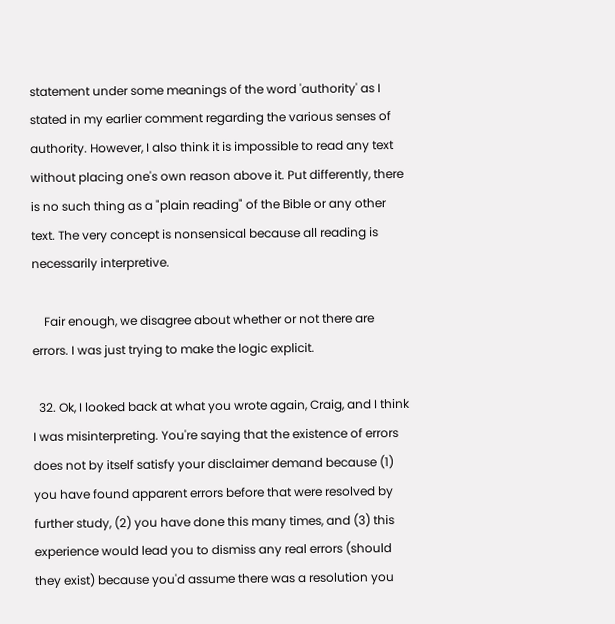statement under some meanings of the word 'authority' as I stated in my earlier comment regarding the various senses of authority. However, I also think it is impossible to read any text without placing one's own reason above it. Put differently, there is no such thing as a "plain reading" of the Bible or any other text. The very concept is nonsensical because all reading is necessarily interpretive.

    Fair enough, we disagree about whether or not there are errors. I was just trying to make the logic explicit.

  32. Ok, I looked back at what you wrote again, Craig, and I think I was misinterpreting. You're saying that the existence of errors does not by itself satisfy your disclaimer demand because (1) you have found apparent errors before that were resolved by further study, (2) you have done this many times, and (3) this experience would lead you to dismiss any real errors (should they exist) because you'd assume there was a resolution you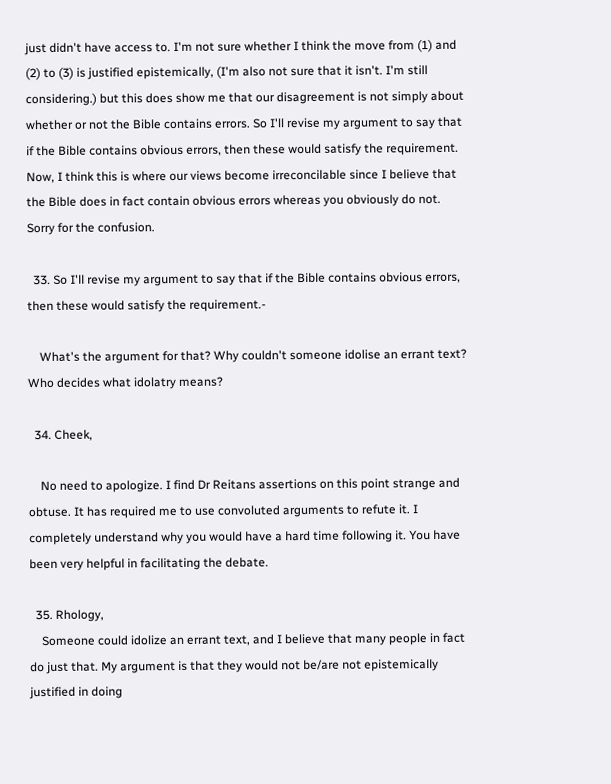just didn't have access to. I'm not sure whether I think the move from (1) and (2) to (3) is justified epistemically, (I'm also not sure that it isn't. I'm still considering.) but this does show me that our disagreement is not simply about whether or not the Bible contains errors. So I'll revise my argument to say that if the Bible contains obvious errors, then these would satisfy the requirement. Now, I think this is where our views become irreconcilable since I believe that the Bible does in fact contain obvious errors whereas you obviously do not. Sorry for the confusion.

  33. So I'll revise my argument to say that if the Bible contains obvious errors, then these would satisfy the requirement.-

    What's the argument for that? Why couldn't someone idolise an errant text? Who decides what idolatry means?

  34. Cheek,

    No need to apologize. I find Dr Reitans assertions on this point strange and obtuse. It has required me to use convoluted arguments to refute it. I completely understand why you would have a hard time following it. You have been very helpful in facilitating the debate.

  35. Rhology,
    Someone could idolize an errant text, and I believe that many people in fact do just that. My argument is that they would not be/are not epistemically justified in doing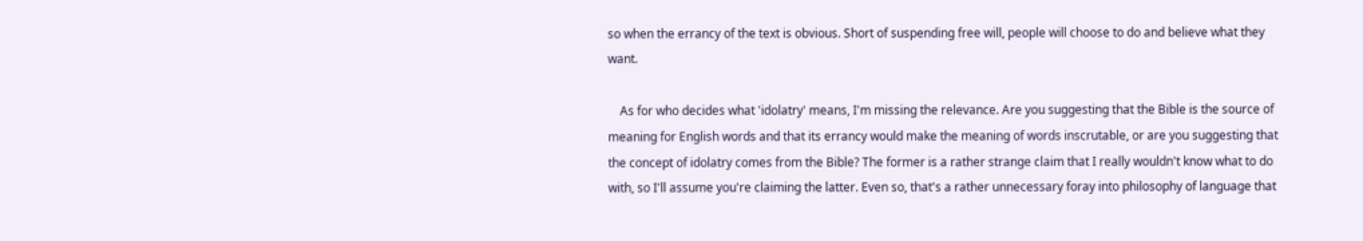so when the errancy of the text is obvious. Short of suspending free will, people will choose to do and believe what they want.

    As for who decides what 'idolatry' means, I'm missing the relevance. Are you suggesting that the Bible is the source of meaning for English words and that its errancy would make the meaning of words inscrutable, or are you suggesting that the concept of idolatry comes from the Bible? The former is a rather strange claim that I really wouldn't know what to do with, so I'll assume you're claiming the latter. Even so, that's a rather unnecessary foray into philosophy of language that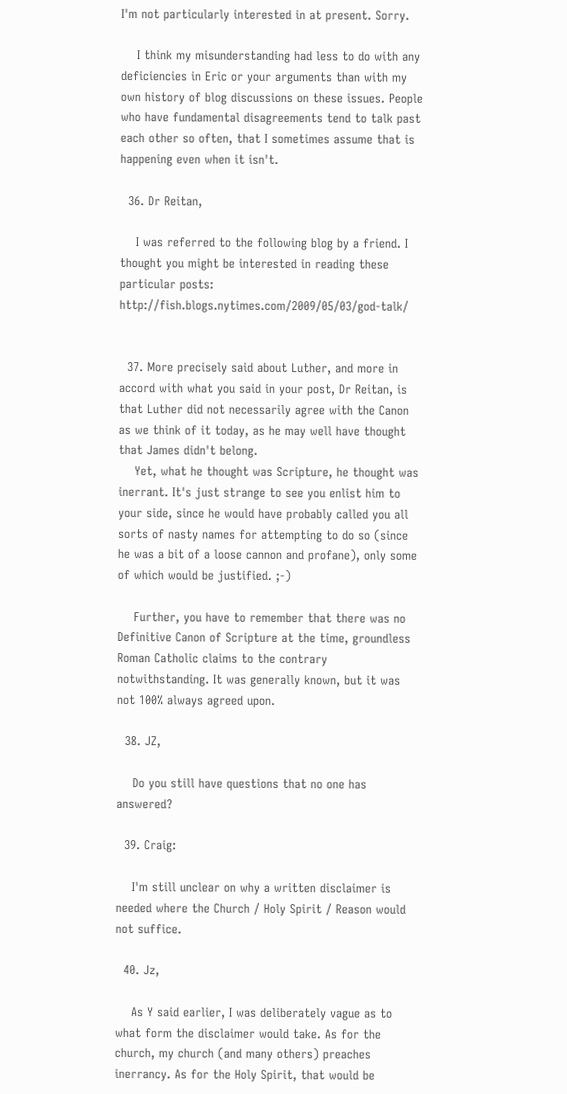I'm not particularly interested in at present. Sorry.

    I think my misunderstanding had less to do with any deficiencies in Eric or your arguments than with my own history of blog discussions on these issues. People who have fundamental disagreements tend to talk past each other so often, that I sometimes assume that is happening even when it isn't.

  36. Dr Reitan,

    I was referred to the following blog by a friend. I thought you might be interested in reading these particular posts: http://fish.blogs.nytimes.com/2009/05/03/god-talk/


  37. More precisely said about Luther, and more in accord with what you said in your post, Dr Reitan, is that Luther did not necessarily agree with the Canon as we think of it today, as he may well have thought that James didn't belong.
    Yet, what he thought was Scripture, he thought was inerrant. It's just strange to see you enlist him to your side, since he would have probably called you all sorts of nasty names for attempting to do so (since he was a bit of a loose cannon and profane), only some of which would be justified. ;-)

    Further, you have to remember that there was no Definitive Canon of Scripture at the time, groundless Roman Catholic claims to the contrary notwithstanding. It was generally known, but it was not 100% always agreed upon.

  38. JZ,

    Do you still have questions that no one has answered?

  39. Craig:

    I'm still unclear on why a written disclaimer is needed where the Church / Holy Spirit / Reason would not suffice.

  40. Jz,

    As Y said earlier, I was deliberately vague as to what form the disclaimer would take. As for the church, my church (and many others) preaches inerrancy. As for the Holy Spirit, that would be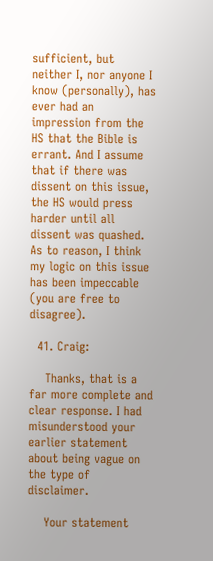sufficient, but neither I, nor anyone I know (personally), has ever had an impression from the HS that the Bible is errant. And I assume that if there was dissent on this issue, the HS would press harder until all dissent was quashed. As to reason, I think my logic on this issue has been impeccable (you are free to disagree).

  41. Craig:

    Thanks, that is a far more complete and clear response. I had misunderstood your earlier statement about being vague on the type of disclaimer.

    Your statement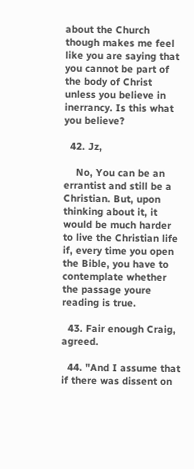about the Church though makes me feel like you are saying that you cannot be part of the body of Christ unless you believe in inerrancy. Is this what you believe?

  42. Jz,

    No, You can be an errantist and still be a Christian. But, upon thinking about it, it would be much harder to live the Christian life if, every time you open the Bible, you have to contemplate whether the passage youre reading is true.

  43. Fair enough Craig, agreed.

  44. "And I assume that if there was dissent on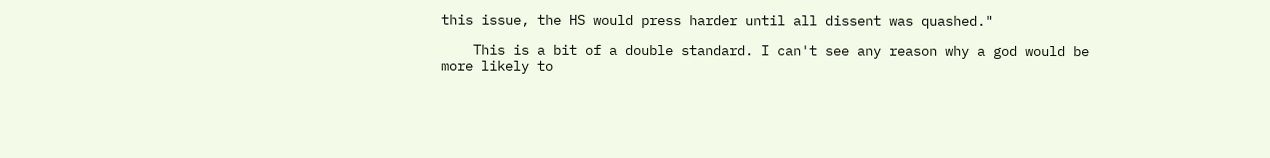this issue, the HS would press harder until all dissent was quashed."

    This is a bit of a double standard. I can't see any reason why a god would be more likely to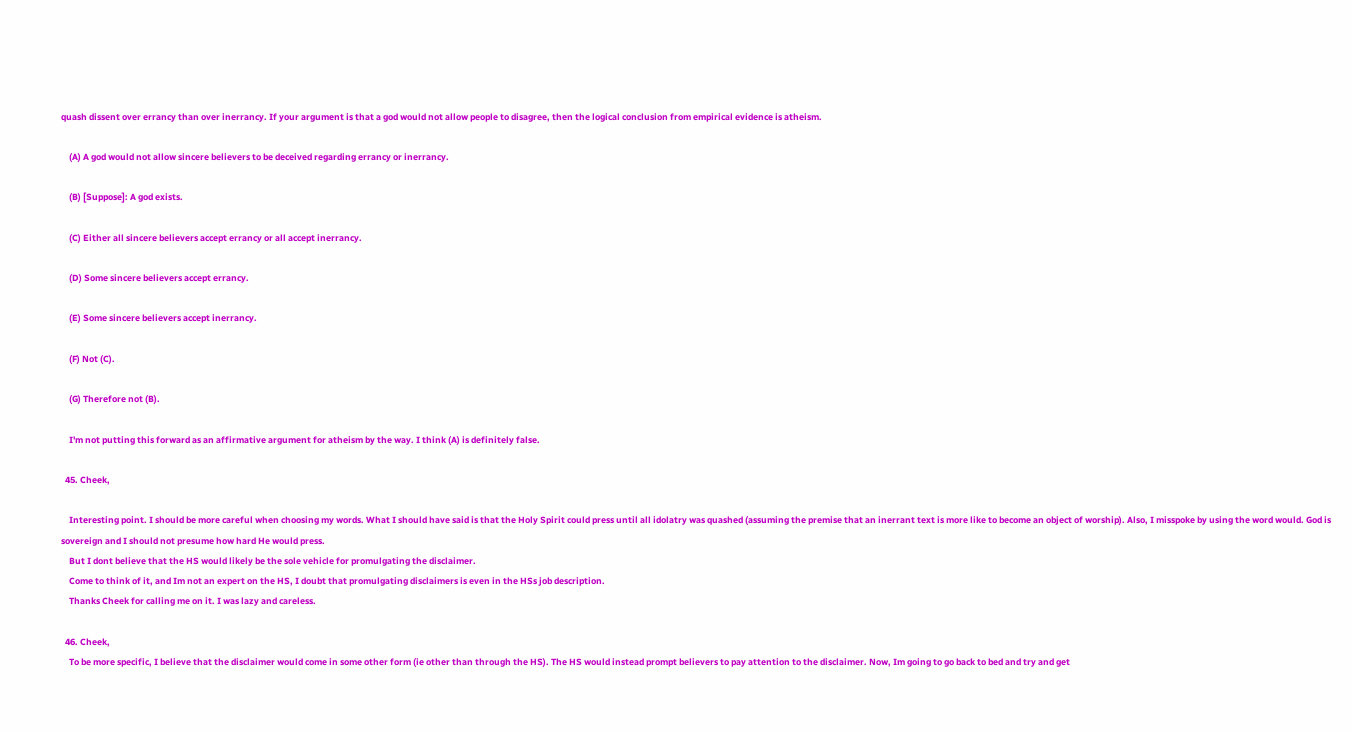quash dissent over errancy than over inerrancy. If your argument is that a god would not allow people to disagree, then the logical conclusion from empirical evidence is atheism.

    (A) A god would not allow sincere believers to be deceived regarding errancy or inerrancy.

    (B) [Suppose]: A god exists.

    (C) Either all sincere believers accept errancy or all accept inerrancy.

    (D) Some sincere believers accept errancy.

    (E) Some sincere believers accept inerrancy.

    (F) Not (C).

    (G) Therefore not (B).

    I'm not putting this forward as an affirmative argument for atheism by the way. I think (A) is definitely false.

  45. Cheek,

    Interesting point. I should be more careful when choosing my words. What I should have said is that the Holy Spirit could press until all idolatry was quashed (assuming the premise that an inerrant text is more like to become an object of worship). Also, I misspoke by using the word would. God is sovereign and I should not presume how hard He would press.
    But I dont believe that the HS would likely be the sole vehicle for promulgating the disclaimer.
    Come to think of it, and Im not an expert on the HS, I doubt that promulgating disclaimers is even in the HSs job description.
    Thanks Cheek for calling me on it. I was lazy and careless.

  46. Cheek,
    To be more specific, I believe that the disclaimer would come in some other form (ie other than through the HS). The HS would instead prompt believers to pay attention to the disclaimer. Now, Im going to go back to bed and try and get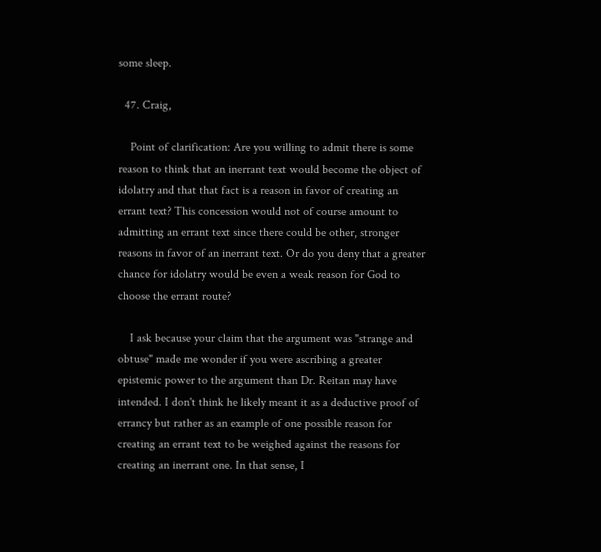some sleep.

  47. Craig,

    Point of clarification: Are you willing to admit there is some reason to think that an inerrant text would become the object of idolatry and that that fact is a reason in favor of creating an errant text? This concession would not of course amount to admitting an errant text since there could be other, stronger reasons in favor of an inerrant text. Or do you deny that a greater chance for idolatry would be even a weak reason for God to choose the errant route?

    I ask because your claim that the argument was "strange and obtuse" made me wonder if you were ascribing a greater epistemic power to the argument than Dr. Reitan may have intended. I don't think he likely meant it as a deductive proof of errancy but rather as an example of one possible reason for creating an errant text to be weighed against the reasons for creating an inerrant one. In that sense, I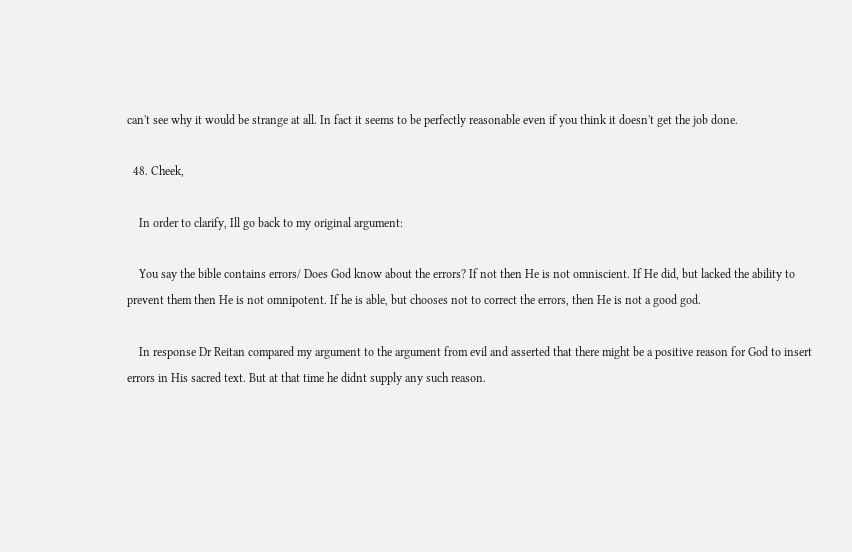can't see why it would be strange at all. In fact it seems to be perfectly reasonable even if you think it doesn't get the job done.

  48. Cheek,

    In order to clarify, Ill go back to my original argument:

    You say the bible contains errors/ Does God know about the errors? If not then He is not omniscient. If He did, but lacked the ability to prevent them then He is not omnipotent. If he is able, but chooses not to correct the errors, then He is not a good god.

    In response Dr Reitan compared my argument to the argument from evil and asserted that there might be a positive reason for God to insert errors in His sacred text. But at that time he didnt supply any such reason.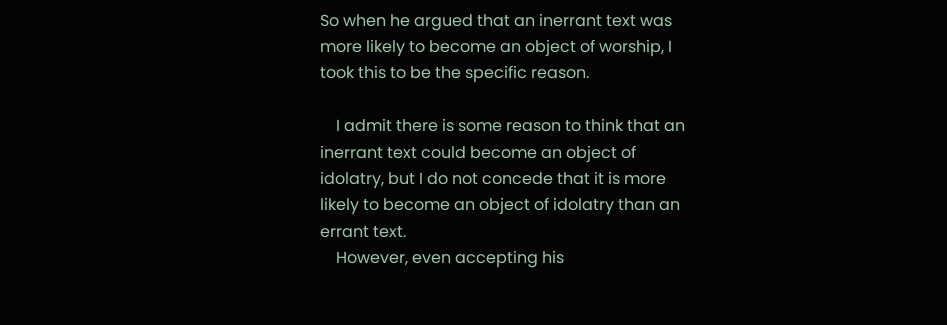So when he argued that an inerrant text was more likely to become an object of worship, I took this to be the specific reason.

    I admit there is some reason to think that an inerrant text could become an object of idolatry, but I do not concede that it is more likely to become an object of idolatry than an errant text.
    However, even accepting his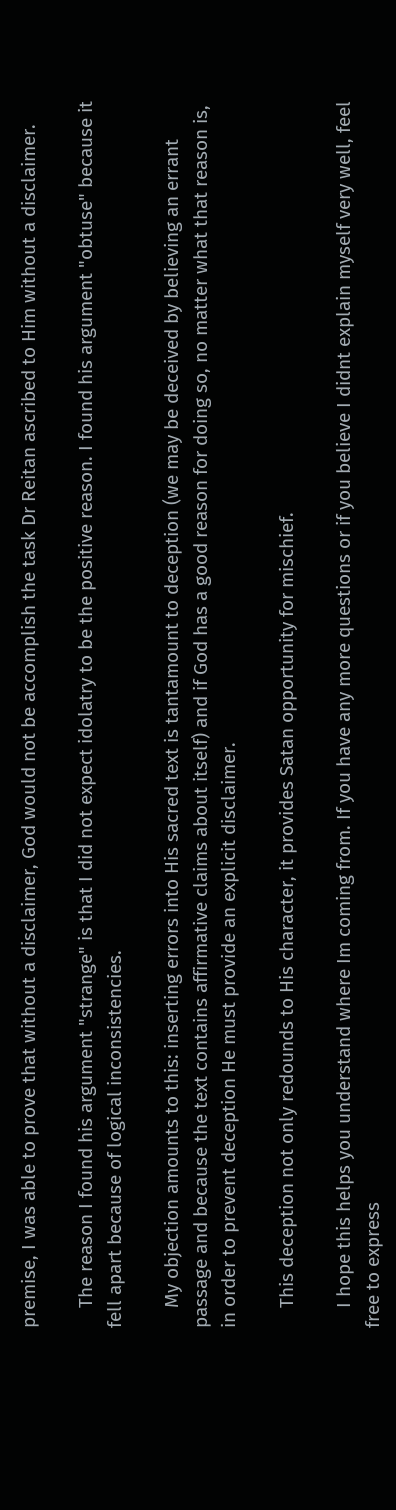premise, I was able to prove that without a disclaimer, God would not be accomplish the task Dr Reitan ascribed to Him without a disclaimer.

    The reason I found his argument "strange" is that I did not expect idolatry to be the positive reason. I found his argument "obtuse" because it fell apart because of logical inconsistencies.

    My objection amounts to this: inserting errors into His sacred text is tantamount to deception (we may be deceived by believing an errant passage and because the text contains affirmative claims about itself) and if God has a good reason for doing so, no matter what that reason is, in order to prevent deception He must provide an explicit disclaimer.

    This deception not only redounds to His character, it provides Satan opportunity for mischief.

    I hope this helps you understand where Im coming from. If you have any more questions or if you believe I didnt explain myself very well, feel free to express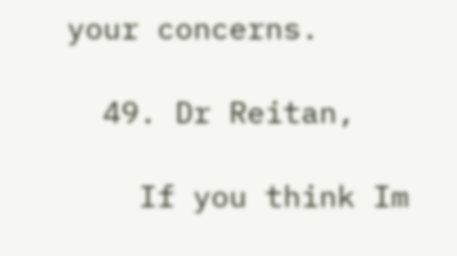your concerns.

  49. Dr Reitan,

    If you think Im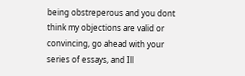being obstreperous and you dont think my objections are valid or convincing, go ahead with your series of essays, and Ill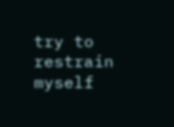try to restrain myself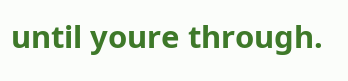until youre through.